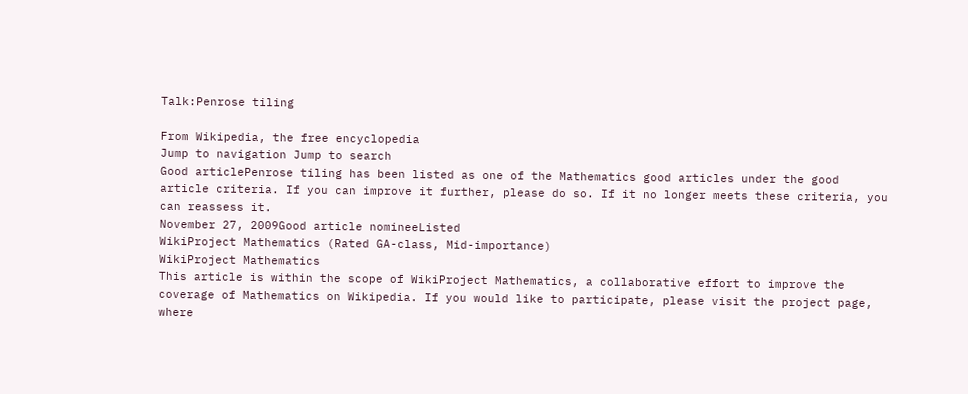Talk:Penrose tiling

From Wikipedia, the free encyclopedia
Jump to navigation Jump to search
Good articlePenrose tiling has been listed as one of the Mathematics good articles under the good article criteria. If you can improve it further, please do so. If it no longer meets these criteria, you can reassess it.
November 27, 2009Good article nomineeListed
WikiProject Mathematics (Rated GA-class, Mid-importance)
WikiProject Mathematics
This article is within the scope of WikiProject Mathematics, a collaborative effort to improve the coverage of Mathematics on Wikipedia. If you would like to participate, please visit the project page, where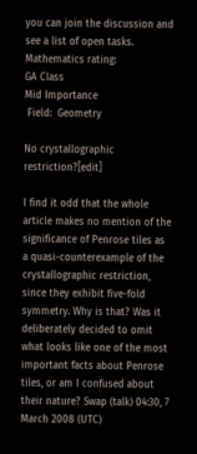you can join the discussion and see a list of open tasks.
Mathematics rating:
GA Class
Mid Importance
 Field:  Geometry

No crystallographic restriction?[edit]

I find it odd that the whole article makes no mention of the significance of Penrose tiles as a quasi-counterexample of the crystallographic restriction, since they exhibit five-fold symmetry. Why is that? Was it deliberately decided to omit what looks like one of the most important facts about Penrose tiles, or am I confused about their nature? Swap (talk) 04:30, 7 March 2008 (UTC)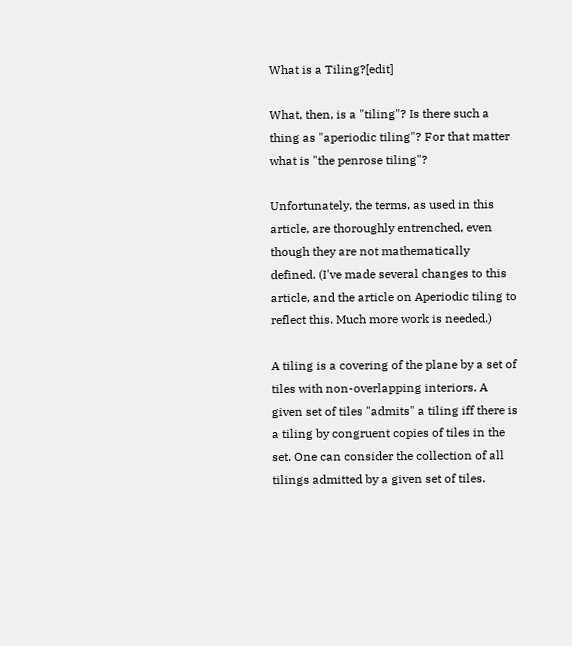What is a Tiling?[edit]

What, then, is a "tiling"? Is there such a thing as "aperiodic tiling"? For that matter what is "the penrose tiling"?

Unfortunately, the terms, as used in this article, are thoroughly entrenched, even though they are not mathematically defined. (I've made several changes to this article, and the article on Aperiodic tiling to reflect this. Much more work is needed.)

A tiling is a covering of the plane by a set of tiles with non-overlapping interiors. A given set of tiles "admits" a tiling iff there is a tiling by congruent copies of tiles in the set. One can consider the collection of all tilings admitted by a given set of tiles.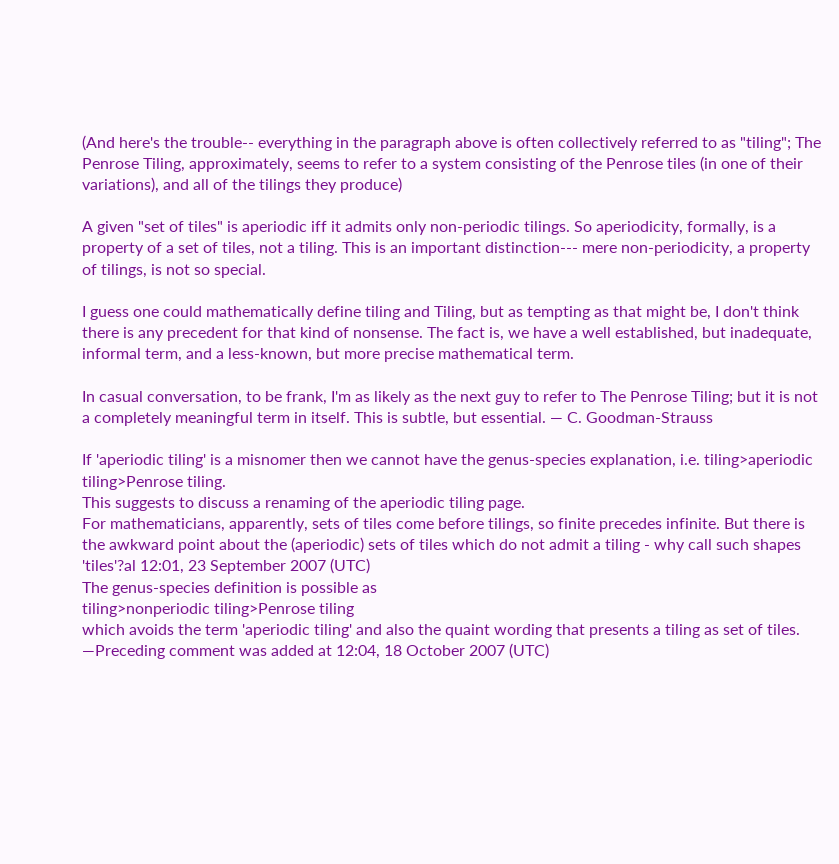(And here's the trouble-- everything in the paragraph above is often collectively referred to as "tiling"; The Penrose Tiling, approximately, seems to refer to a system consisting of the Penrose tiles (in one of their variations), and all of the tilings they produce)

A given "set of tiles" is aperiodic iff it admits only non-periodic tilings. So aperiodicity, formally, is a property of a set of tiles, not a tiling. This is an important distinction--- mere non-periodicity, a property of tilings, is not so special.

I guess one could mathematically define tiling and Tiling, but as tempting as that might be, I don't think there is any precedent for that kind of nonsense. The fact is, we have a well established, but inadequate, informal term, and a less-known, but more precise mathematical term.

In casual conversation, to be frank, I'm as likely as the next guy to refer to The Penrose Tiling; but it is not a completely meaningful term in itself. This is subtle, but essential. — C. Goodman-Strauss

If 'aperiodic tiling' is a misnomer then we cannot have the genus-species explanation, i.e. tiling>aperiodic tiling>Penrose tiling.
This suggests to discuss a renaming of the aperiodic tiling page.
For mathematicians, apparently, sets of tiles come before tilings, so finite precedes infinite. But there is the awkward point about the (aperiodic) sets of tiles which do not admit a tiling - why call such shapes 'tiles'?al 12:01, 23 September 2007 (UTC)
The genus-species definition is possible as
tiling>nonperiodic tiling>Penrose tiling
which avoids the term 'aperiodic tiling' and also the quaint wording that presents a tiling as set of tiles. —Preceding comment was added at 12:04, 18 October 2007 (UTC)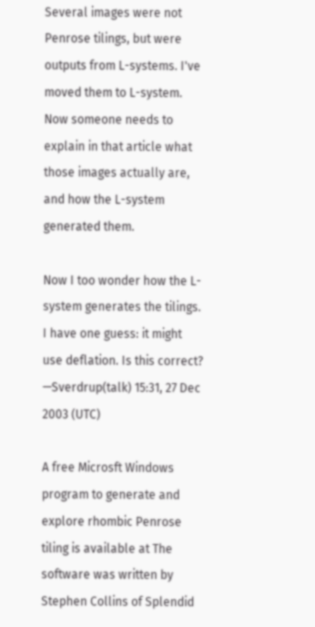Several images were not Penrose tilings, but were outputs from L-systems. I've moved them to L-system. Now someone needs to explain in that article what those images actually are, and how the L-system generated them.

Now I too wonder how the L-system generates the tilings. I have one guess: it might use deflation. Is this correct? —Sverdrup(talk) 15:31, 27 Dec 2003 (UTC)

A free Microsft Windows program to generate and explore rhombic Penrose tiling is available at The software was written by Stephen Collins of Splendid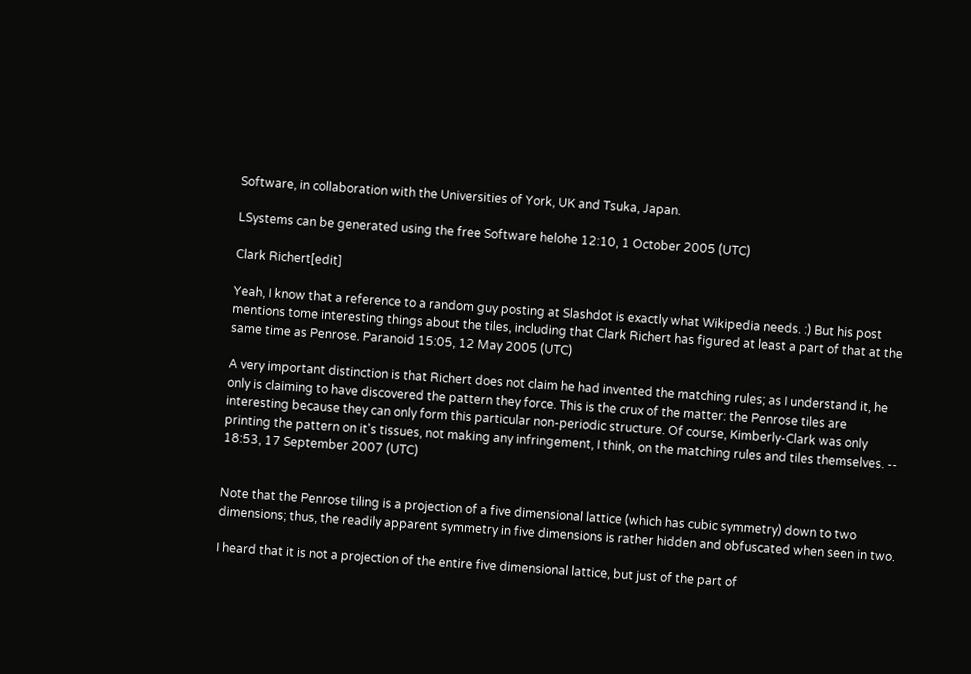Software, in collaboration with the Universities of York, UK and Tsuka, Japan.

LSystems can be generated using the free Software helohe 12:10, 1 October 2005 (UTC)

Clark Richert[edit]

Yeah, I know that a reference to a random guy posting at Slashdot is exactly what Wikipedia needs. :) But his post mentions tome interesting things about the tiles, including that Clark Richert has figured at least a part of that at the same time as Penrose. Paranoid 15:05, 12 May 2005 (UTC)

A very important distinction is that Richert does not claim he had invented the matching rules; as I understand it, he only is claiming to have discovered the pattern they force. This is the crux of the matter: the Penrose tiles are interesting because they can only form this particular non-periodic structure. Of course, Kimberly-Clark was only printing the pattern on it's tissues, not making any infringement, I think, on the matching rules and tiles themselves. -- 18:53, 17 September 2007 (UTC)


Note that the Penrose tiling is a projection of a five dimensional lattice (which has cubic symmetry) down to two dimensions; thus, the readily apparent symmetry in five dimensions is rather hidden and obfuscated when seen in two.

I heard that it is not a projection of the entire five dimensional lattice, but just of the part of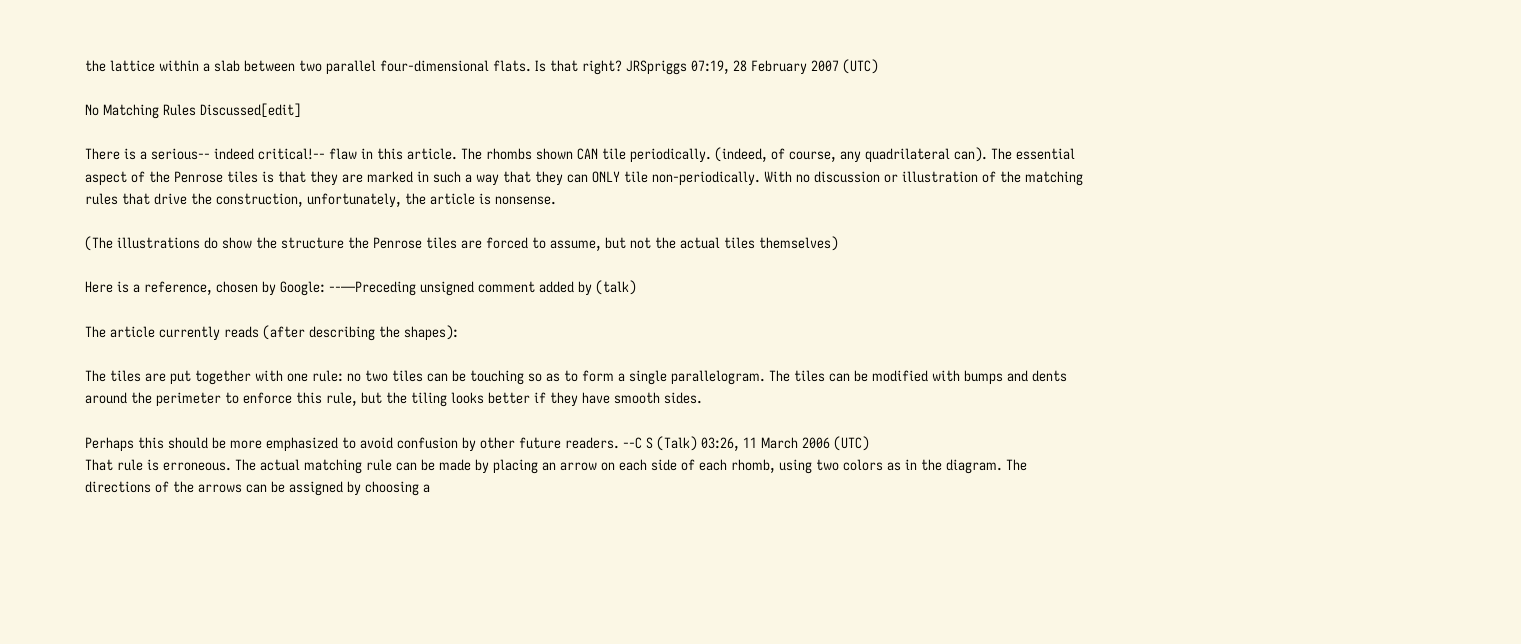the lattice within a slab between two parallel four-dimensional flats. Is that right? JRSpriggs 07:19, 28 February 2007 (UTC)

No Matching Rules Discussed[edit]

There is a serious-- indeed critical!-- flaw in this article. The rhombs shown CAN tile periodically. (indeed, of course, any quadrilateral can). The essential aspect of the Penrose tiles is that they are marked in such a way that they can ONLY tile non-periodically. With no discussion or illustration of the matching rules that drive the construction, unfortunately, the article is nonsense.

(The illustrations do show the structure the Penrose tiles are forced to assume, but not the actual tiles themselves)

Here is a reference, chosen by Google: --—Preceding unsigned comment added by (talk)

The article currently reads (after describing the shapes):

The tiles are put together with one rule: no two tiles can be touching so as to form a single parallelogram. The tiles can be modified with bumps and dents around the perimeter to enforce this rule, but the tiling looks better if they have smooth sides.

Perhaps this should be more emphasized to avoid confusion by other future readers. --C S (Talk) 03:26, 11 March 2006 (UTC)
That rule is erroneous. The actual matching rule can be made by placing an arrow on each side of each rhomb, using two colors as in the diagram. The directions of the arrows can be assigned by choosing a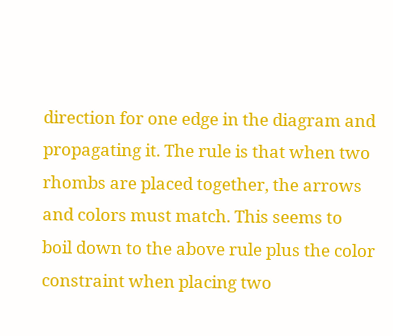direction for one edge in the diagram and propagating it. The rule is that when two rhombs are placed together, the arrows and colors must match. This seems to boil down to the above rule plus the color constraint when placing two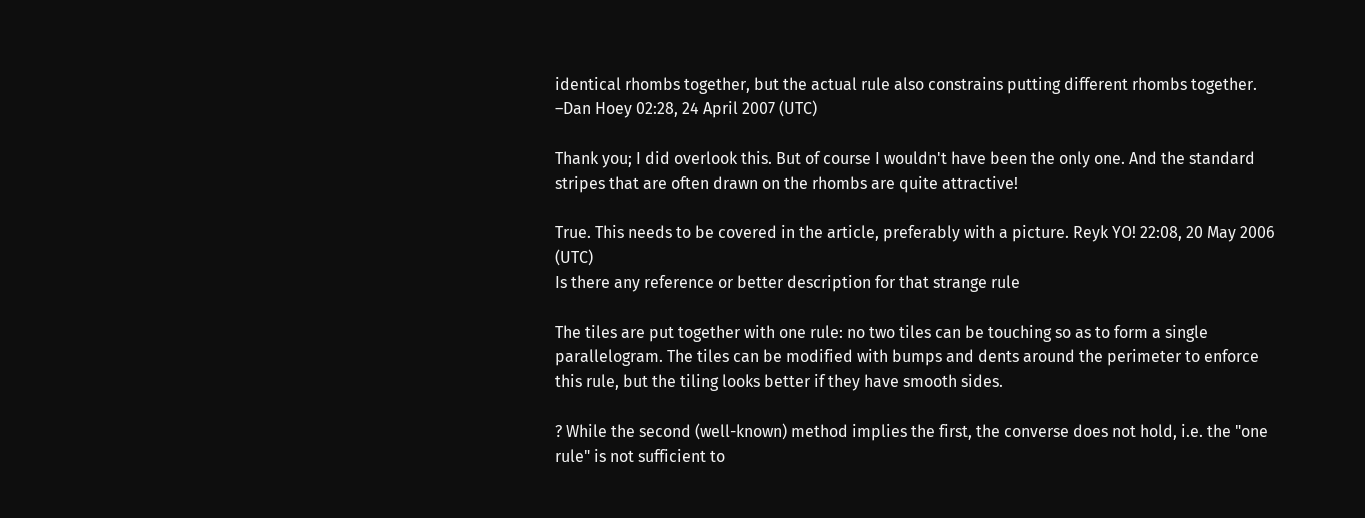identical rhombs together, but the actual rule also constrains putting different rhombs together. –Dan Hoey 02:28, 24 April 2007 (UTC)

Thank you; I did overlook this. But of course I wouldn't have been the only one. And the standard stripes that are often drawn on the rhombs are quite attractive!

True. This needs to be covered in the article, preferably with a picture. Reyk YO! 22:08, 20 May 2006 (UTC)
Is there any reference or better description for that strange rule

The tiles are put together with one rule: no two tiles can be touching so as to form a single parallelogram. The tiles can be modified with bumps and dents around the perimeter to enforce this rule, but the tiling looks better if they have smooth sides.

? While the second (well-known) method implies the first, the converse does not hold, i.e. the "one rule" is not sufficient to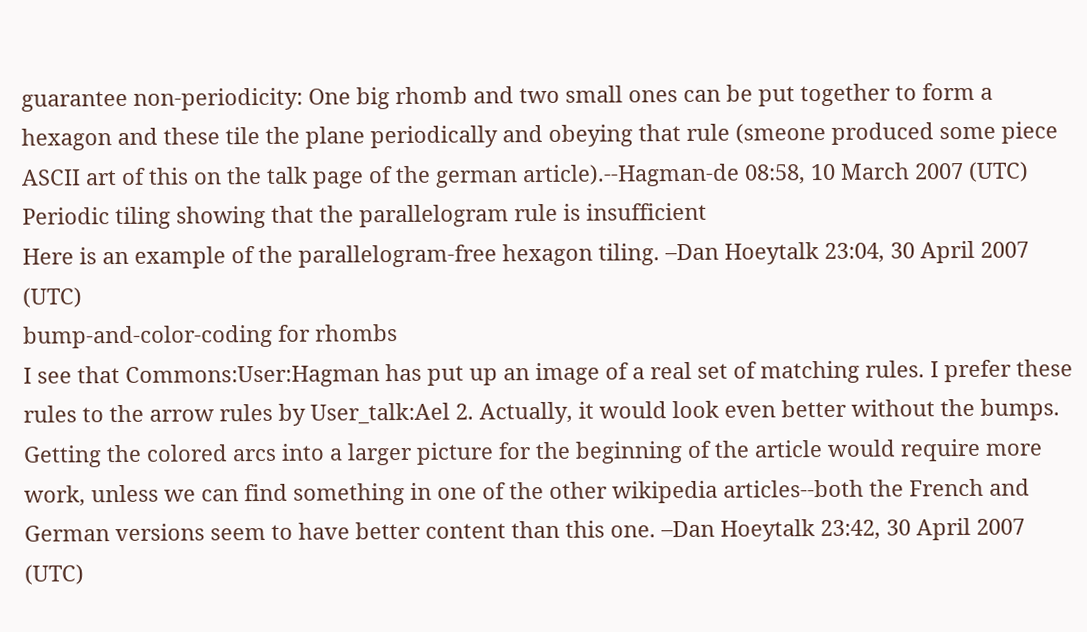guarantee non-periodicity: One big rhomb and two small ones can be put together to form a hexagon and these tile the plane periodically and obeying that rule (smeone produced some piece ASCII art of this on the talk page of the german article).--Hagman-de 08:58, 10 March 2007 (UTC)
Periodic tiling showing that the parallelogram rule is insufficient
Here is an example of the parallelogram-free hexagon tiling. –Dan Hoeytalk 23:04, 30 April 2007 (UTC)
bump-and-color-coding for rhombs
I see that Commons:User:Hagman has put up an image of a real set of matching rules. I prefer these rules to the arrow rules by User_talk:Ael 2. Actually, it would look even better without the bumps. Getting the colored arcs into a larger picture for the beginning of the article would require more work, unless we can find something in one of the other wikipedia articles--both the French and German versions seem to have better content than this one. –Dan Hoeytalk 23:42, 30 April 2007 (UTC)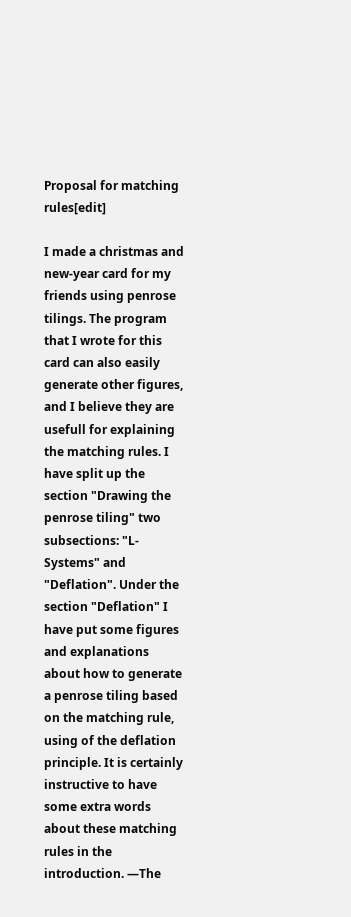Proposal for matching rules[edit]

I made a christmas and new-year card for my friends using penrose tilings. The program that I wrote for this card can also easily generate other figures, and I believe they are usefull for explaining the matching rules. I have split up the section "Drawing the penrose tiling" two subsections: "L-Systems" and "Deflation". Under the section "Deflation" I have put some figures and explanations about how to generate a penrose tiling based on the matching rule, using of the deflation principle. It is certainly instructive to have some extra words about these matching rules in the introduction. —The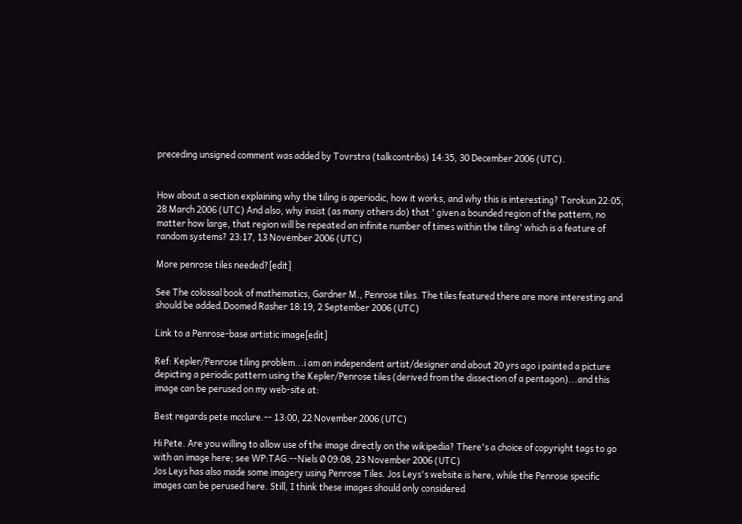preceding unsigned comment was added by Tovrstra (talkcontribs) 14:35, 30 December 2006 (UTC).


How about a section explaining why the tiling is aperiodic, how it works, and why this is interesting? Torokun 22:05, 28 March 2006 (UTC) And also, why insist (as many others do) that ' given a bounded region of the pattern, no matter how large, that region will be repeated an infinite number of times within the tiling' which is a feature of random systems? 23:17, 13 November 2006 (UTC)

More penrose tiles needed?[edit]

See The colossal book of mathematics, Gardner M., Penrose tiles. The tiles featured there are more interesting and should be added.Doomed Rasher 18:19, 2 September 2006 (UTC)

Link to a Penrose-base artistic image[edit]

Ref: Kepler/Penrose tiling problem...i am an independent artist/designer and about 20 yrs ago i painted a picture depicting a periodic pattern using the Kepler/Penrose tiles (derived from the dissection of a pentagon)...and this image can be perused on my web-site at:

Best regards pete mcclure.-- 13:00, 22 November 2006 (UTC)

Hi Pete. Are you willing to allow use of the image directly on the wikipedia? There's a choice of copyright tags to go with an image here; see WP:TAG.--Niels Ø 09:08, 23 November 2006 (UTC)
Jos Leys has also made some imagery using Penrose Tiles. Jos Leys's website is here, while the Penrose specific images can be perused here. Still, I think these images should only considered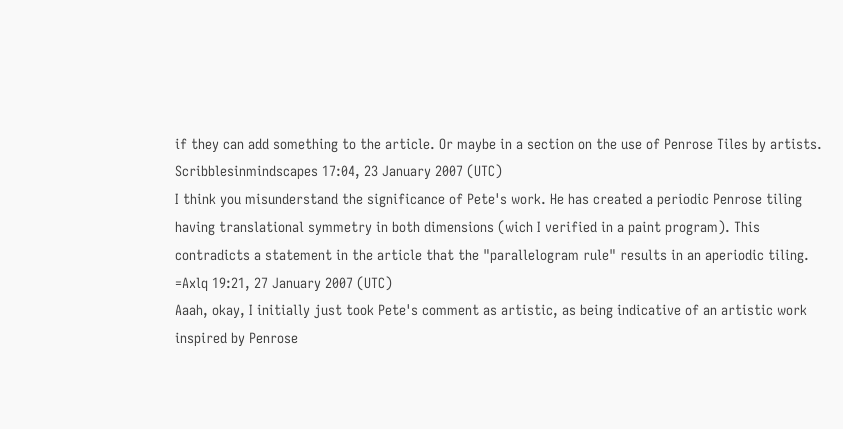if they can add something to the article. Or maybe in a section on the use of Penrose Tiles by artists. Scribblesinmindscapes 17:04, 23 January 2007 (UTC)
I think you misunderstand the significance of Pete's work. He has created a periodic Penrose tiling having translational symmetry in both dimensions (wich I verified in a paint program). This contradicts a statement in the article that the "parallelogram rule" results in an aperiodic tiling. =Axlq 19:21, 27 January 2007 (UTC)
Aaah, okay, I initially just took Pete's comment as artistic, as being indicative of an artistic work inspired by Penrose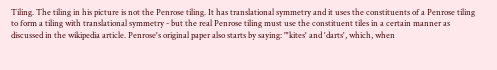Tiling. The tiling in his picture is not the Penrose tiling. It has translational symmetry and it uses the constituents of a Penrose tiling to form a tiling with translational symmetry - but the real Penrose tiling must use the constituent tiles in a certain manner as discussed in the wikipedia article. Penrose's original paper also starts by saying: "'kites' and 'darts', which, when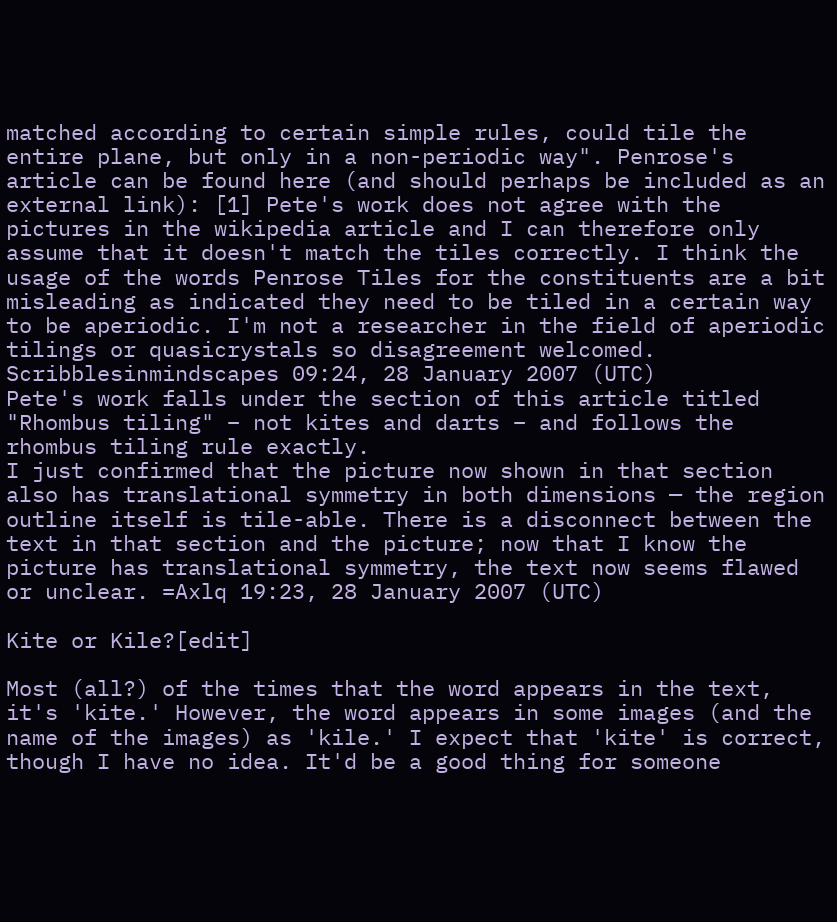matched according to certain simple rules, could tile the entire plane, but only in a non-periodic way". Penrose's article can be found here (and should perhaps be included as an external link): [1] Pete's work does not agree with the pictures in the wikipedia article and I can therefore only assume that it doesn't match the tiles correctly. I think the usage of the words Penrose Tiles for the constituents are a bit misleading as indicated they need to be tiled in a certain way to be aperiodic. I'm not a researcher in the field of aperiodic tilings or quasicrystals so disagreement welcomed. Scribblesinmindscapes 09:24, 28 January 2007 (UTC)
Pete's work falls under the section of this article titled "Rhombus tiling" – not kites and darts – and follows the rhombus tiling rule exactly.
I just confirmed that the picture now shown in that section also has translational symmetry in both dimensions — the region outline itself is tile-able. There is a disconnect between the text in that section and the picture; now that I know the picture has translational symmetry, the text now seems flawed or unclear. =Axlq 19:23, 28 January 2007 (UTC)

Kite or Kile?[edit]

Most (all?) of the times that the word appears in the text, it's 'kite.' However, the word appears in some images (and the name of the images) as 'kile.' I expect that 'kite' is correct, though I have no idea. It'd be a good thing for someone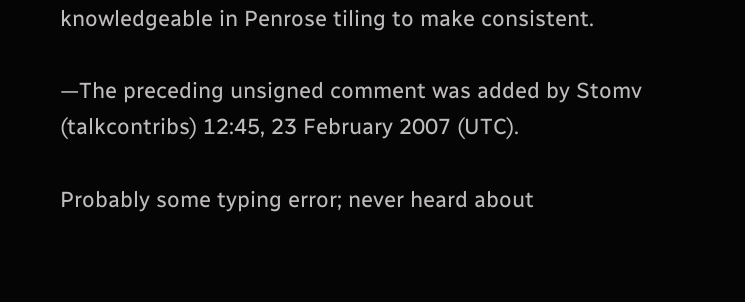knowledgeable in Penrose tiling to make consistent.

—The preceding unsigned comment was added by Stomv (talkcontribs) 12:45, 23 February 2007 (UTC).

Probably some typing error; never heard about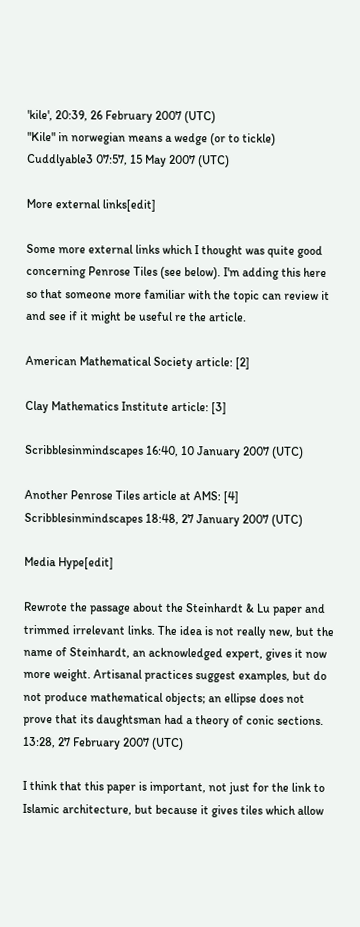'kile', 20:39, 26 February 2007 (UTC)
"Kile" in norwegian means a wedge (or to tickle) Cuddlyable3 07:57, 15 May 2007 (UTC)

More external links[edit]

Some more external links which I thought was quite good concerning Penrose Tiles (see below). I'm adding this here so that someone more familiar with the topic can review it and see if it might be useful re the article.

American Mathematical Society article: [2]

Clay Mathematics Institute article: [3]

Scribblesinmindscapes 16:40, 10 January 2007 (UTC)

Another Penrose Tiles article at AMS: [4]
Scribblesinmindscapes 18:48, 27 January 2007 (UTC)

Media Hype[edit]

Rewrote the passage about the Steinhardt & Lu paper and trimmed irrelevant links. The idea is not really new, but the name of Steinhardt, an acknowledged expert, gives it now more weight. Artisanal practices suggest examples, but do not produce mathematical objects; an ellipse does not prove that its daughtsman had a theory of conic sections. 13:28, 27 February 2007 (UTC)

I think that this paper is important, not just for the link to Islamic architecture, but because it gives tiles which allow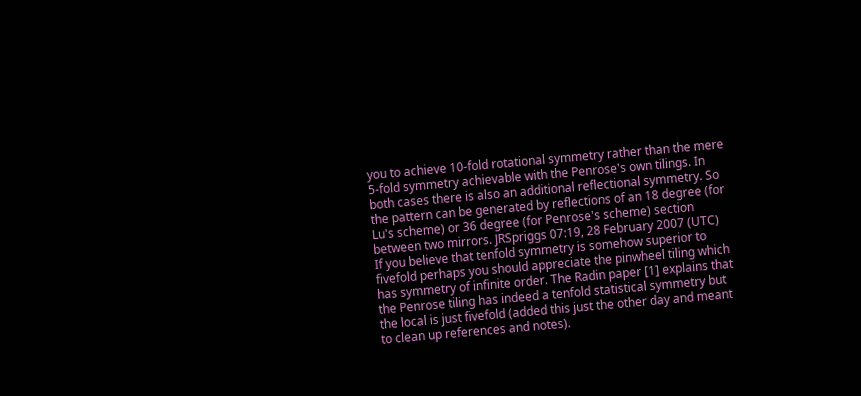you to achieve 10-fold rotational symmetry rather than the mere 5-fold symmetry achievable with the Penrose's own tilings. In both cases there is also an additional reflectional symmetry. So the pattern can be generated by reflections of an 18 degree (for Lu's scheme) or 36 degree (for Penrose's scheme) section between two mirrors. JRSpriggs 07:19, 28 February 2007 (UTC)
If you believe that tenfold symmetry is somehow superior to fivefold perhaps you should appreciate the pinwheel tiling which has symmetry of infinite order. The Radin paper [1] explains that the Penrose tiling has indeed a tenfold statistical symmetry but the local is just fivefold (added this just the other day and meant to clean up references and notes).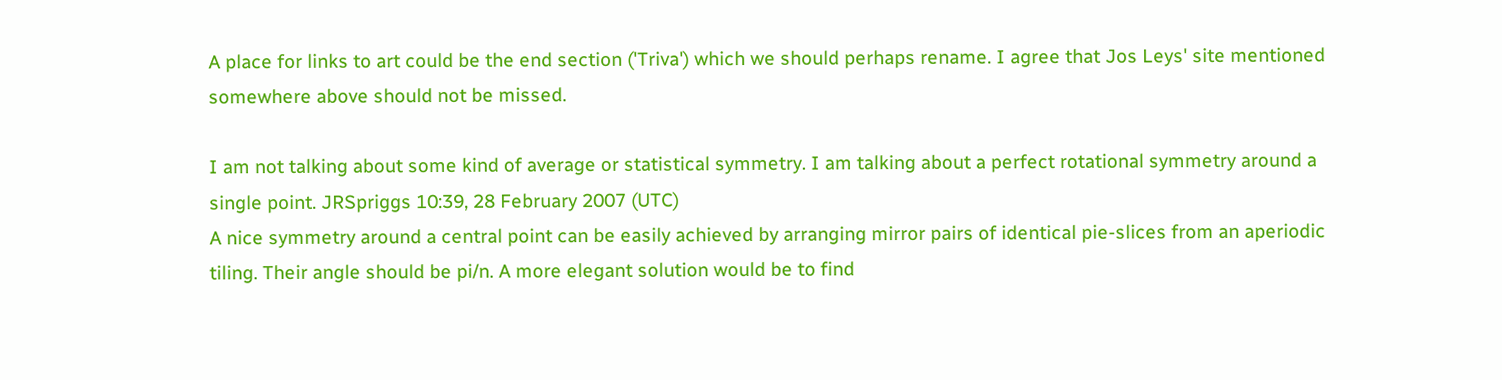A place for links to art could be the end section ('Triva') which we should perhaps rename. I agree that Jos Leys' site mentioned somewhere above should not be missed.

I am not talking about some kind of average or statistical symmetry. I am talking about a perfect rotational symmetry around a single point. JRSpriggs 10:39, 28 February 2007 (UTC)
A nice symmetry around a central point can be easily achieved by arranging mirror pairs of identical pie-slices from an aperiodic tiling. Their angle should be pi/n. A more elegant solution would be to find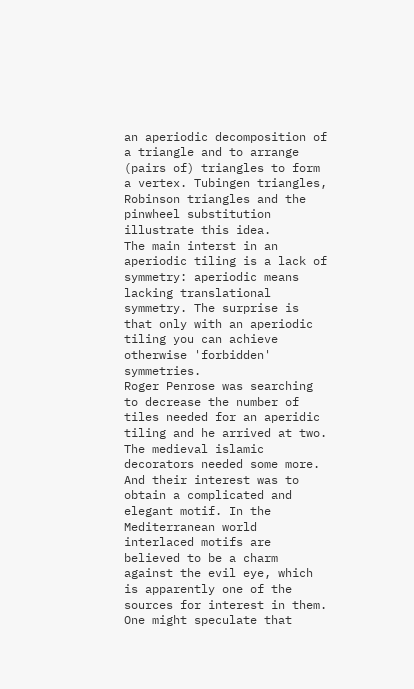an aperiodic decomposition of a triangle and to arrange (pairs of) triangles to form a vertex. Tubingen triangles, Robinson triangles and the pinwheel substitution illustrate this idea.
The main interst in an aperiodic tiling is a lack of symmetry: aperiodic means lacking translational symmetry. The surprise is that only with an aperiodic tiling you can achieve otherwise 'forbidden' symmetries.
Roger Penrose was searching to decrease the number of tiles needed for an aperidic tiling and he arrived at two. The medieval islamic decorators needed some more.
And their interest was to obtain a complicated and elegant motif. In the Mediterranean world interlaced motifs are believed to be a charm against the evil eye, which is apparently one of the sources for interest in them. One might speculate that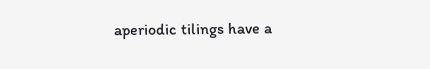aperiodic tilings have a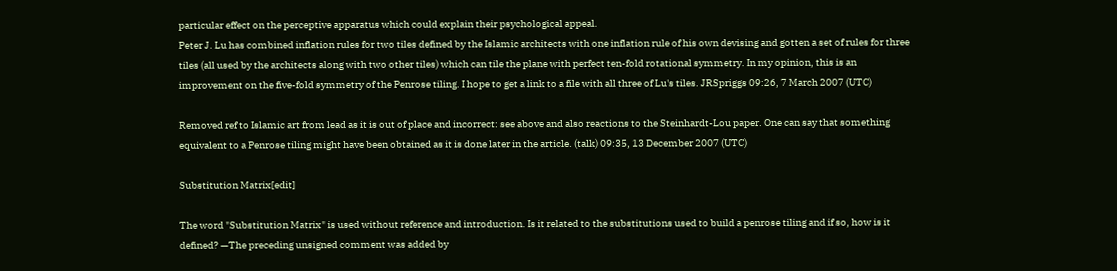particular effect on the perceptive apparatus which could explain their psychological appeal.
Peter J. Lu has combined inflation rules for two tiles defined by the Islamic architects with one inflation rule of his own devising and gotten a set of rules for three tiles (all used by the architects along with two other tiles) which can tile the plane with perfect ten-fold rotational symmetry. In my opinion, this is an improvement on the five-fold symmetry of the Penrose tiling. I hope to get a link to a file with all three of Lu's tiles. JRSpriggs 09:26, 7 March 2007 (UTC)

Removed ref to Islamic art from lead as it is out of place and incorrect: see above and also reactions to the Steinhardt-Lou paper. One can say that something equivalent to a Penrose tiling might have been obtained as it is done later in the article. (talk) 09:35, 13 December 2007 (UTC)

Substitution Matrix[edit]

The word "Substitution Matrix" is used without reference and introduction. Is it related to the substitutions used to build a penrose tiling and if so, how is it defined? —The preceding unsigned comment was added by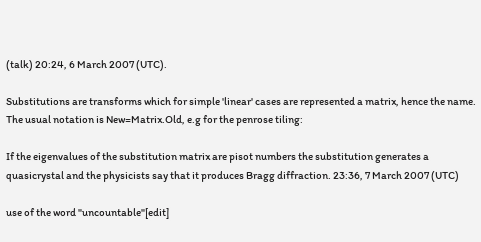(talk) 20:24, 6 March 2007 (UTC).

Substitutions are transforms which for simple 'linear' cases are represented a matrix, hence the name. The usual notation is New=Matrix.Old, e.g for the penrose tiling:

If the eigenvalues of the substitution matrix are pisot numbers the substitution generates a quasicrystal and the physicists say that it produces Bragg diffraction. 23:36, 7 March 2007 (UTC)

use of the word "uncountable"[edit]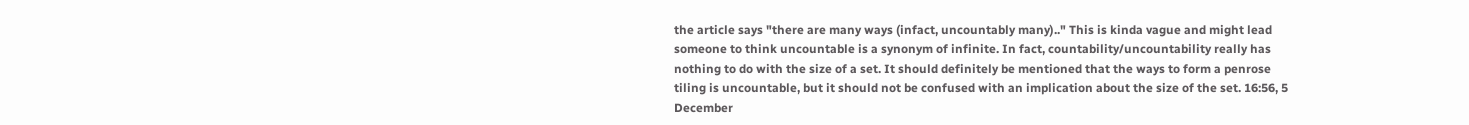the article says "there are many ways (infact, uncountably many).." This is kinda vague and might lead someone to think uncountable is a synonym of infinite. In fact, countability/uncountability really has nothing to do with the size of a set. It should definitely be mentioned that the ways to form a penrose tiling is uncountable, but it should not be confused with an implication about the size of the set. 16:56, 5 December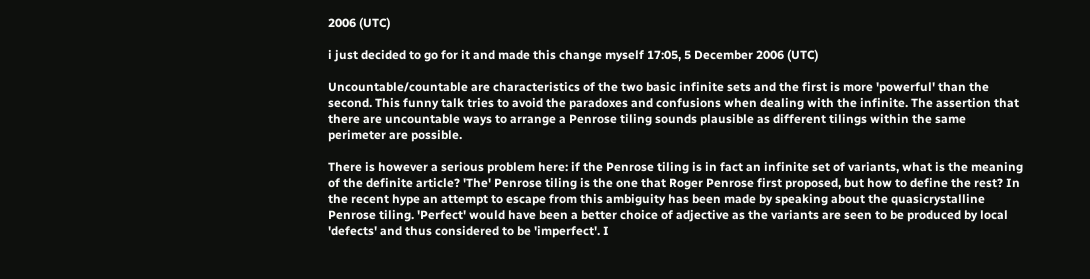2006 (UTC)

i just decided to go for it and made this change myself 17:05, 5 December 2006 (UTC)

Uncountable/countable are characteristics of the two basic infinite sets and the first is more 'powerful' than the second. This funny talk tries to avoid the paradoxes and confusions when dealing with the infinite. The assertion that there are uncountable ways to arrange a Penrose tiling sounds plausible as different tilings within the same perimeter are possible.

There is however a serious problem here: if the Penrose tiling is in fact an infinite set of variants, what is the meaning of the definite article? 'The' Penrose tiling is the one that Roger Penrose first proposed, but how to define the rest? In the recent hype an attempt to escape from this ambiguity has been made by speaking about the quasicrystalline Penrose tiling. 'Perfect' would have been a better choice of adjective as the variants are seen to be produced by local 'defects' and thus considered to be 'imperfect'. I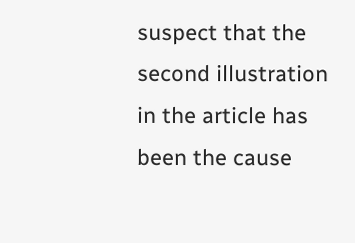suspect that the second illustration in the article has been the cause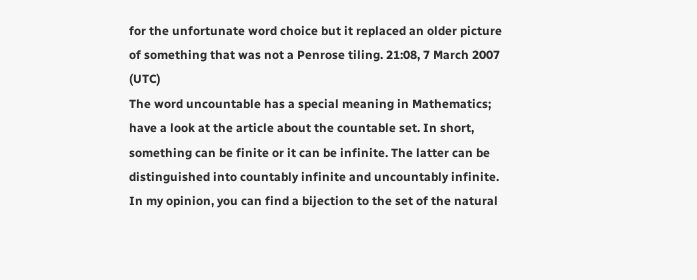for the unfortunate word choice but it replaced an older picture of something that was not a Penrose tiling. 21:08, 7 March 2007 (UTC)
The word uncountable has a special meaning in Mathematics; have a look at the article about the countable set. In short, something can be finite or it can be infinite. The latter can be distinguished into countably infinite and uncountably infinite. In my opinion, you can find a bijection to the set of the natural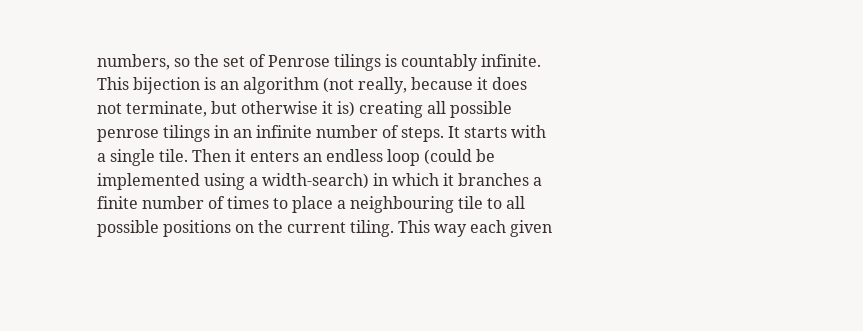numbers, so the set of Penrose tilings is countably infinite. This bijection is an algorithm (not really, because it does not terminate, but otherwise it is) creating all possible penrose tilings in an infinite number of steps. It starts with a single tile. Then it enters an endless loop (could be implemented using a width-search) in which it branches a finite number of times to place a neighbouring tile to all possible positions on the current tiling. This way each given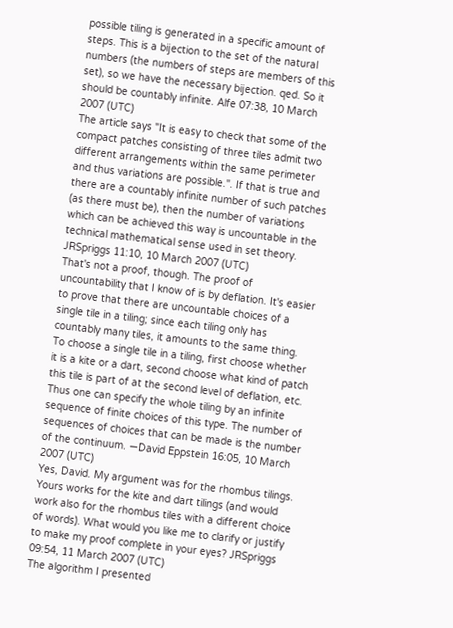possible tiling is generated in a specific amount of steps. This is a bijection to the set of the natural numbers (the numbers of steps are members of this set), so we have the necessary bijection. qed. So it should be countably infinite. Alfe 07:38, 10 March 2007 (UTC)
The article says "It is easy to check that some of the compact patches consisting of three tiles admit two different arrangements within the same perimeter and thus variations are possible.". If that is true and there are a countably infinite number of such patches (as there must be), then the number of variations which can be achieved this way is uncountable in the technical mathematical sense used in set theory. JRSpriggs 11:10, 10 March 2007 (UTC)
That's not a proof, though. The proof of uncountability that I know of is by deflation. It's easier to prove that there are uncountable choices of a single tile in a tiling; since each tiling only has countably many tiles, it amounts to the same thing. To choose a single tile in a tiling, first choose whether it is a kite or a dart, second choose what kind of patch this tile is part of at the second level of deflation, etc. Thus one can specify the whole tiling by an infinite sequence of finite choices of this type. The number of sequences of choices that can be made is the number of the continuum. —David Eppstein 16:05, 10 March 2007 (UTC)
Yes, David. My argument was for the rhombus tilings. Yours works for the kite and dart tilings (and would work also for the rhombus tiles with a different choice of words). What would you like me to clarify or justify to make my proof complete in your eyes? JRSpriggs 09:54, 11 March 2007 (UTC)
The algorithm I presented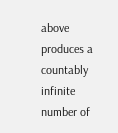above produces a countably infinite number of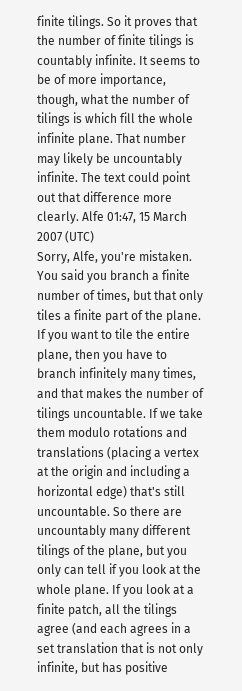finite tilings. So it proves that the number of finite tilings is countably infinite. It seems to be of more importance, though, what the number of tilings is which fill the whole infinite plane. That number may likely be uncountably infinite. The text could point out that difference more clearly. Alfe 01:47, 15 March 2007 (UTC)
Sorry, Alfe, you're mistaken. You said you branch a finite number of times, but that only tiles a finite part of the plane. If you want to tile the entire plane, then you have to branch infinitely many times, and that makes the number of tilings uncountable. If we take them modulo rotations and translations (placing a vertex at the origin and including a horizontal edge) that's still uncountable. So there are uncountably many different tilings of the plane, but you only can tell if you look at the whole plane. If you look at a finite patch, all the tilings agree (and each agrees in a set translation that is not only infinite, but has positive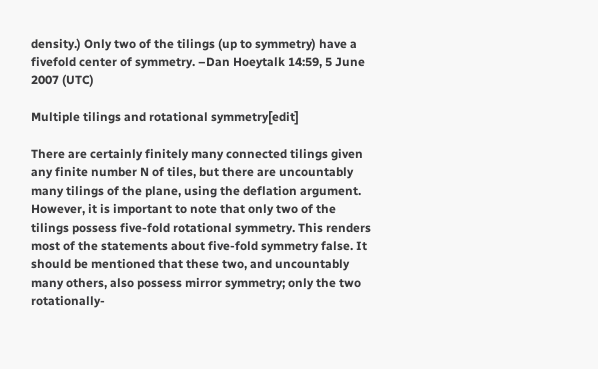density.) Only two of the tilings (up to symmetry) have a fivefold center of symmetry. –Dan Hoeytalk 14:59, 5 June 2007 (UTC)

Multiple tilings and rotational symmetry[edit]

There are certainly finitely many connected tilings given any finite number N of tiles, but there are uncountably many tilings of the plane, using the deflation argument. However, it is important to note that only two of the tilings possess five-fold rotational symmetry. This renders most of the statements about five-fold symmetry false. It should be mentioned that these two, and uncountably many others, also possess mirror symmetry; only the two rotationally-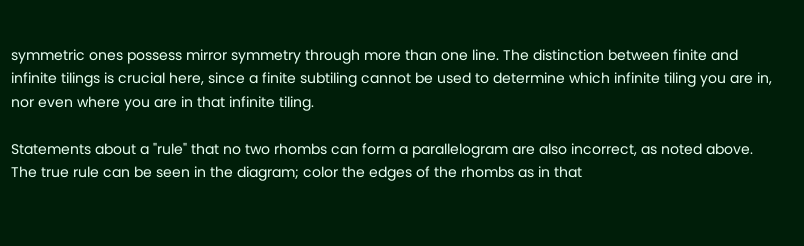symmetric ones possess mirror symmetry through more than one line. The distinction between finite and infinite tilings is crucial here, since a finite subtiling cannot be used to determine which infinite tiling you are in, nor even where you are in that infinite tiling.

Statements about a "rule" that no two rhombs can form a parallelogram are also incorrect, as noted above. The true rule can be seen in the diagram; color the edges of the rhombs as in that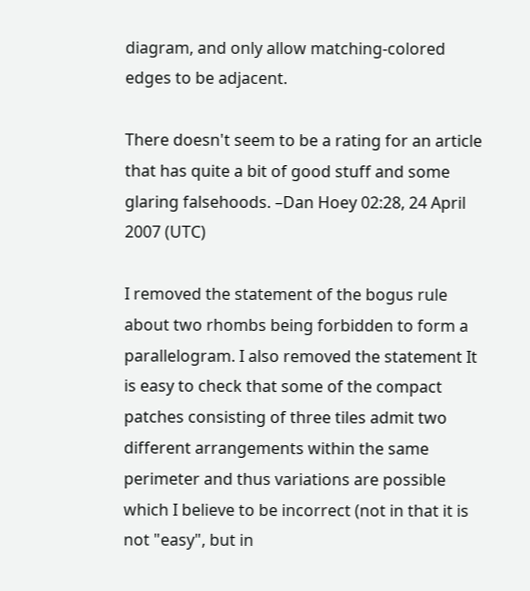diagram, and only allow matching-colored edges to be adjacent.

There doesn't seem to be a rating for an article that has quite a bit of good stuff and some glaring falsehoods. –Dan Hoey 02:28, 24 April 2007 (UTC)

I removed the statement of the bogus rule about two rhombs being forbidden to form a parallelogram. I also removed the statement It is easy to check that some of the compact patches consisting of three tiles admit two different arrangements within the same perimeter and thus variations are possible which I believe to be incorrect (not in that it is not "easy", but in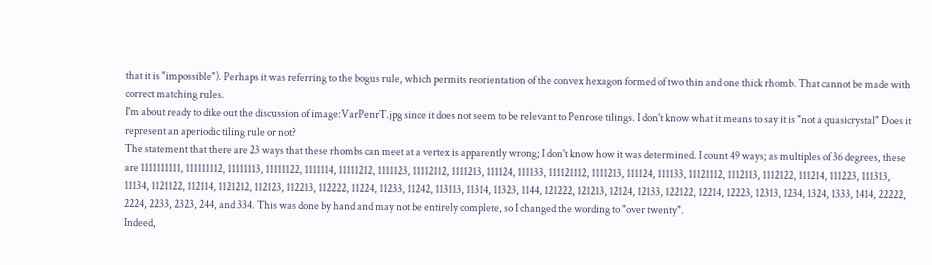that it is "impossible"). Perhaps it was referring to the bogus rule, which permits reorientation of the convex hexagon formed of two thin and one thick rhomb. That cannot be made with correct matching rules.
I'm about ready to dike out the discussion of image:VarPenrT.jpg since it does not seem to be relevant to Penrose tilings. I don't know what it means to say it is "not a quasicrystal" Does it represent an aperiodic tiling rule or not?
The statement that there are 23 ways that these rhombs can meet at a vertex is apparently wrong; I don't know how it was determined. I count 49 ways; as multiples of 36 degrees, these are 1111111111, 111111112, 11111113, 11111122, 1111114, 11111212, 1111123, 11112112, 1111213, 111124, 111133, 111121112, 1111213, 111124, 111133, 11121112, 1112113, 1112122, 111214, 111223, 111313, 11134, 1121122, 112114, 1121212, 112123, 112213, 112222, 11224, 11233, 11242, 113113, 11314, 11323, 1144, 121222, 121213, 12124, 12133, 122122, 12214, 12223, 12313, 1234, 1324, 1333, 1414, 22222, 2224, 2233, 2323, 244, and 334. This was done by hand and may not be entirely complete, so I changed the wording to "over twenty".
Indeed,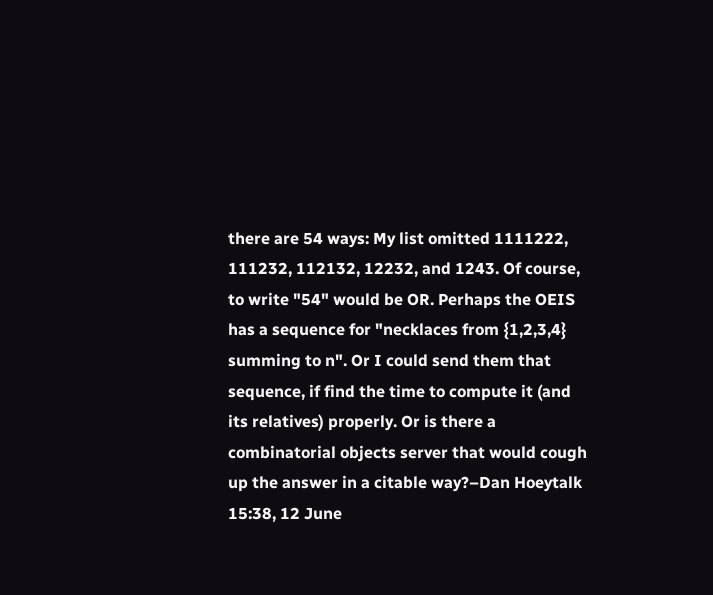there are 54 ways: My list omitted 1111222, 111232, 112132, 12232, and 1243. Of course, to write "54" would be OR. Perhaps the OEIS has a sequence for "necklaces from {1,2,3,4} summing to n". Or I could send them that sequence, if find the time to compute it (and its relatives) properly. Or is there a combinatorial objects server that would cough up the answer in a citable way?–Dan Hoeytalk 15:38, 12 June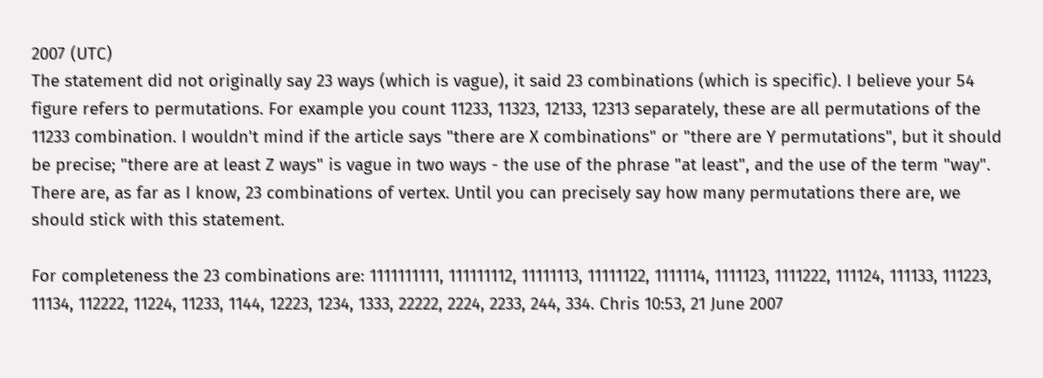2007 (UTC)
The statement did not originally say 23 ways (which is vague), it said 23 combinations (which is specific). I believe your 54 figure refers to permutations. For example you count 11233, 11323, 12133, 12313 separately, these are all permutations of the 11233 combination. I wouldn't mind if the article says "there are X combinations" or "there are Y permutations", but it should be precise; "there are at least Z ways" is vague in two ways - the use of the phrase "at least", and the use of the term "way". There are, as far as I know, 23 combinations of vertex. Until you can precisely say how many permutations there are, we should stick with this statement.

For completeness the 23 combinations are: 1111111111, 111111112, 11111113, 11111122, 1111114, 1111123, 1111222, 111124, 111133, 111223, 11134, 112222, 11224, 11233, 1144, 12223, 1234, 1333, 22222, 2224, 2233, 244, 334. Chris 10:53, 21 June 2007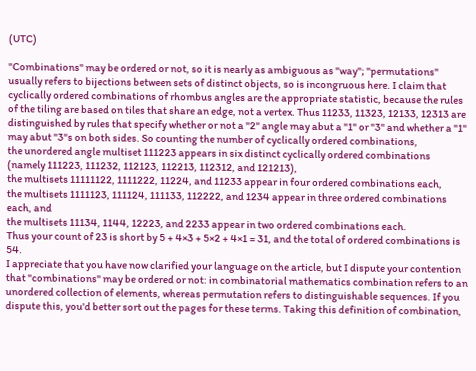(UTC)

"Combinations" may be ordered or not, so it is nearly as ambiguous as "way"; "permutations" usually refers to bijections between sets of distinct objects, so is incongruous here. I claim that cyclically ordered combinations of rhombus angles are the appropriate statistic, because the rules of the tiling are based on tiles that share an edge, not a vertex. Thus 11233, 11323, 12133, 12313 are distinguished by rules that specify whether or not a "2" angle may abut a "1" or "3" and whether a "1" may abut "3"s on both sides. So counting the number of cyclically ordered combinations,
the unordered angle multiset 111223 appears in six distinct cyclically ordered combinations (namely 111223, 111232, 112123, 112213, 112312, and 121213),
the multisets 11111122, 1111222, 11224, and 11233 appear in four ordered combinations each,
the multisets 1111123, 111124, 111133, 112222, and 1234 appear in three ordered combinations each, and
the multisets 11134, 1144, 12223, and 2233 appear in two ordered combinations each.
Thus your count of 23 is short by 5 + 4×3 + 5×2 + 4×1 = 31, and the total of ordered combinations is 54.
I appreciate that you have now clarified your language on the article, but I dispute your contention that "combinations" may be ordered or not: in combinatorial mathematics combination refers to an unordered collection of elements, whereas permutation refers to distinguishable sequences. If you dispute this, you'd better sort out the pages for these terms. Taking this definition of combination,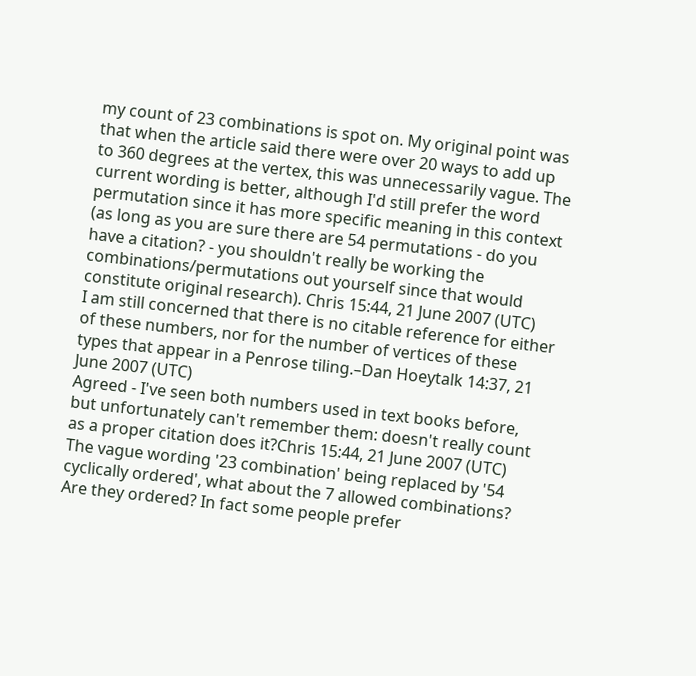my count of 23 combinations is spot on. My original point was that when the article said there were over 20 ways to add up to 360 degrees at the vertex, this was unnecessarily vague. The current wording is better, although I'd still prefer the word permutation since it has more specific meaning in this context (as long as you are sure there are 54 permutations - do you have a citation? - you shouldn't really be working the combinations/permutations out yourself since that would constitute original research). Chris 15:44, 21 June 2007 (UTC)
I am still concerned that there is no citable reference for either of these numbers, nor for the number of vertices of these types that appear in a Penrose tiling.–Dan Hoeytalk 14:37, 21 June 2007 (UTC)
Agreed - I've seen both numbers used in text books before, but unfortunately can't remember them: doesn't really count as a proper citation does it?Chris 15:44, 21 June 2007 (UTC)
The vague wording '23 combination' being replaced by '54 cyclically ordered', what about the 7 allowed combinations? Are they ordered? In fact some people prefer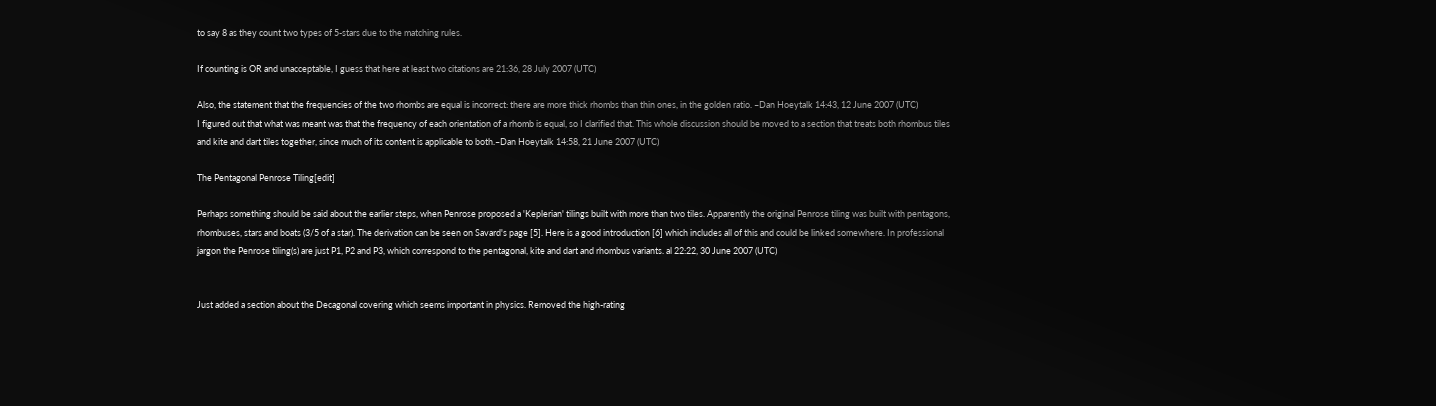to say 8 as they count two types of 5-stars due to the matching rules.

If counting is OR and unacceptable, I guess that here at least two citations are 21:36, 28 July 2007 (UTC)

Also, the statement that the frequencies of the two rhombs are equal is incorrect: there are more thick rhombs than thin ones, in the golden ratio. –Dan Hoeytalk 14:43, 12 June 2007 (UTC)
I figured out that what was meant was that the frequency of each orientation of a rhomb is equal, so I clarified that. This whole discussion should be moved to a section that treats both rhombus tiles and kite and dart tiles together, since much of its content is applicable to both.–Dan Hoeytalk 14:58, 21 June 2007 (UTC)

The Pentagonal Penrose Tiling[edit]

Perhaps something should be said about the earlier steps, when Penrose proposed a 'Keplerian' tilings built with more than two tiles. Apparently the original Penrose tiling was built with pentagons, rhombuses, stars and boats (3/5 of a star). The derivation can be seen on Savard's page [5]. Here is a good introduction [6] which includes all of this and could be linked somewhere. In professional jargon the Penrose tiling(s) are just P1, P2 and P3, which correspond to the pentagonal, kite and dart and rhombus variants. al 22:22, 30 June 2007 (UTC)


Just added a section about the Decagonal covering which seems important in physics. Removed the high-rating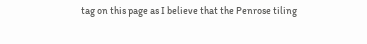tag on this page as I believe that the Penrose tiling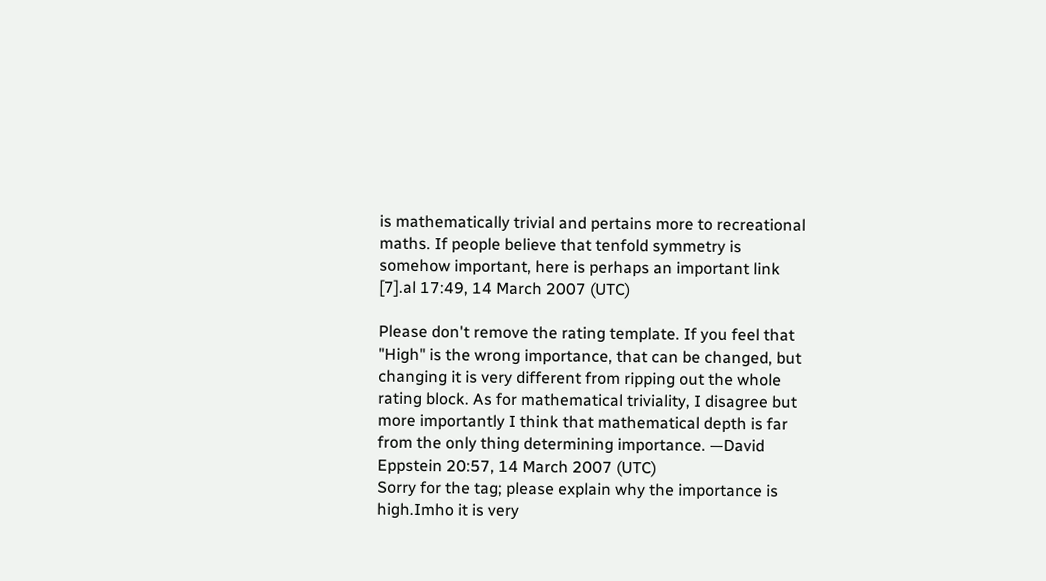is mathematically trivial and pertains more to recreational maths. If people believe that tenfold symmetry is somehow important, here is perhaps an important link [7].al 17:49, 14 March 2007 (UTC)

Please don't remove the rating template. If you feel that "High" is the wrong importance, that can be changed, but changing it is very different from ripping out the whole rating block. As for mathematical triviality, I disagree but more importantly I think that mathematical depth is far from the only thing determining importance. —David Eppstein 20:57, 14 March 2007 (UTC)
Sorry for the tag; please explain why the importance is high.Imho it is very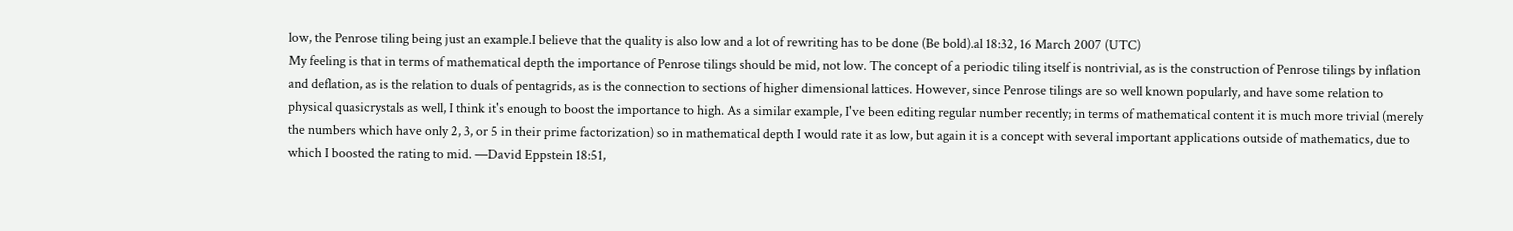low, the Penrose tiling being just an example.I believe that the quality is also low and a lot of rewriting has to be done (Be bold).al 18:32, 16 March 2007 (UTC)
My feeling is that in terms of mathematical depth the importance of Penrose tilings should be mid, not low. The concept of a periodic tiling itself is nontrivial, as is the construction of Penrose tilings by inflation and deflation, as is the relation to duals of pentagrids, as is the connection to sections of higher dimensional lattices. However, since Penrose tilings are so well known popularly, and have some relation to physical quasicrystals as well, I think it's enough to boost the importance to high. As a similar example, I've been editing regular number recently; in terms of mathematical content it is much more trivial (merely the numbers which have only 2, 3, or 5 in their prime factorization) so in mathematical depth I would rate it as low, but again it is a concept with several important applications outside of mathematics, due to which I boosted the rating to mid. —David Eppstein 18:51,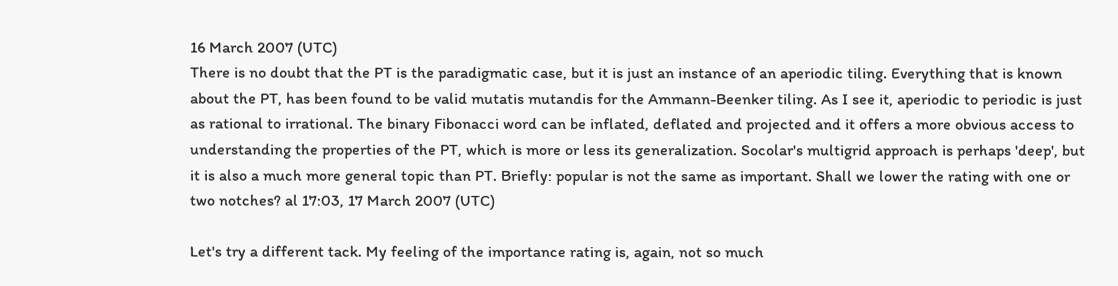16 March 2007 (UTC)
There is no doubt that the PT is the paradigmatic case, but it is just an instance of an aperiodic tiling. Everything that is known about the PT, has been found to be valid mutatis mutandis for the Ammann-Beenker tiling. As I see it, aperiodic to periodic is just as rational to irrational. The binary Fibonacci word can be inflated, deflated and projected and it offers a more obvious access to understanding the properties of the PT, which is more or less its generalization. Socolar's multigrid approach is perhaps 'deep', but it is also a much more general topic than PT. Briefly: popular is not the same as important. Shall we lower the rating with one or two notches? al 17:03, 17 March 2007 (UTC)

Let's try a different tack. My feeling of the importance rating is, again, not so much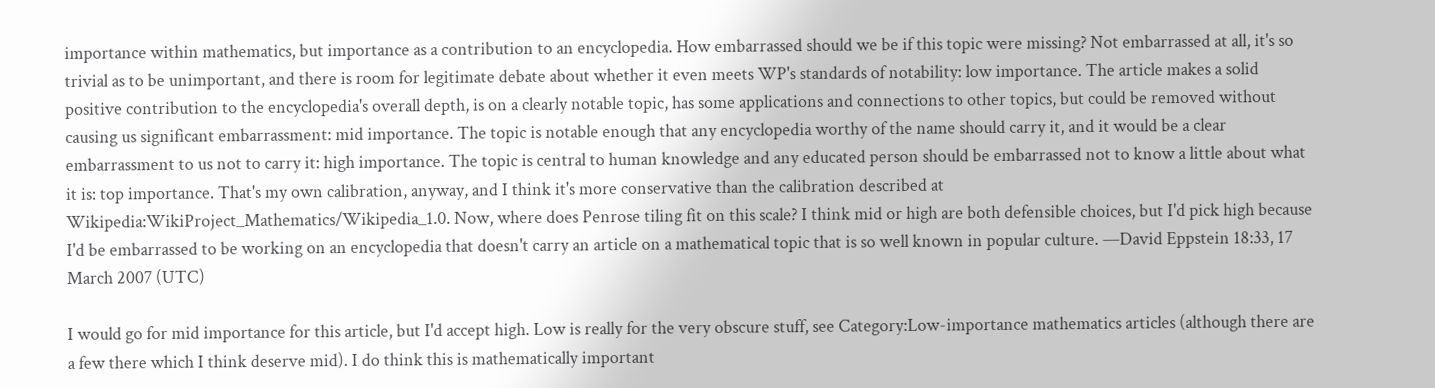importance within mathematics, but importance as a contribution to an encyclopedia. How embarrassed should we be if this topic were missing? Not embarrassed at all, it's so trivial as to be unimportant, and there is room for legitimate debate about whether it even meets WP's standards of notability: low importance. The article makes a solid positive contribution to the encyclopedia's overall depth, is on a clearly notable topic, has some applications and connections to other topics, but could be removed without causing us significant embarrassment: mid importance. The topic is notable enough that any encyclopedia worthy of the name should carry it, and it would be a clear embarrassment to us not to carry it: high importance. The topic is central to human knowledge and any educated person should be embarrassed not to know a little about what it is: top importance. That's my own calibration, anyway, and I think it's more conservative than the calibration described at Wikipedia:WikiProject_Mathematics/Wikipedia_1.0. Now, where does Penrose tiling fit on this scale? I think mid or high are both defensible choices, but I'd pick high because I'd be embarrassed to be working on an encyclopedia that doesn't carry an article on a mathematical topic that is so well known in popular culture. —David Eppstein 18:33, 17 March 2007 (UTC)

I would go for mid importance for this article, but I'd accept high. Low is really for the very obscure stuff, see Category:Low-importance mathematics articles (although there are a few there which I think deserve mid). I do think this is mathematically important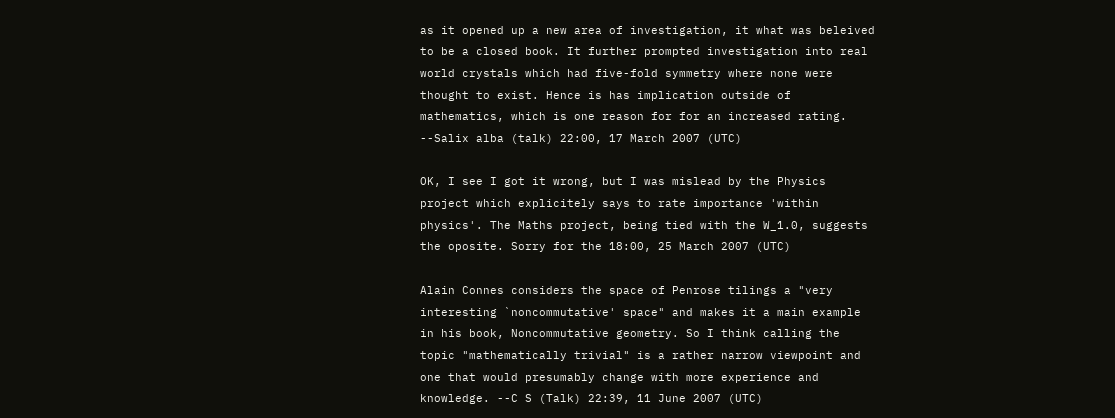as it opened up a new area of investigation, it what was beleived to be a closed book. It further prompted investigation into real world crystals which had five-fold symmetry where none were thought to exist. Hence is has implication outside of mathematics, which is one reason for for an increased rating. --Salix alba (talk) 22:00, 17 March 2007 (UTC)

OK, I see I got it wrong, but I was mislead by the Physics project which explicitely says to rate importance 'within physics'. The Maths project, being tied with the W_1.0, suggests the oposite. Sorry for the 18:00, 25 March 2007 (UTC)

Alain Connes considers the space of Penrose tilings a "very interesting `noncommutative' space" and makes it a main example in his book, Noncommutative geometry. So I think calling the topic "mathematically trivial" is a rather narrow viewpoint and one that would presumably change with more experience and knowledge. --C S (Talk) 22:39, 11 June 2007 (UTC)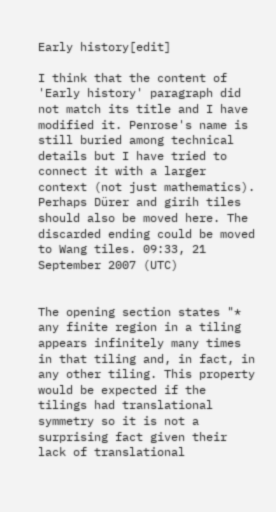Early history[edit]

I think that the content of 'Early history' paragraph did not match its title and I have modified it. Penrose's name is still buried among technical details but I have tried to connect it with a larger context (not just mathematics). Perhaps Dürer and girih tiles should also be moved here. The discarded ending could be moved to Wang tiles. 09:33, 21 September 2007 (UTC)


The opening section states "* any finite region in a tiling appears infinitely many times in that tiling and, in fact, in any other tiling. This property would be expected if the tilings had translational symmetry so it is not a surprising fact given their lack of translational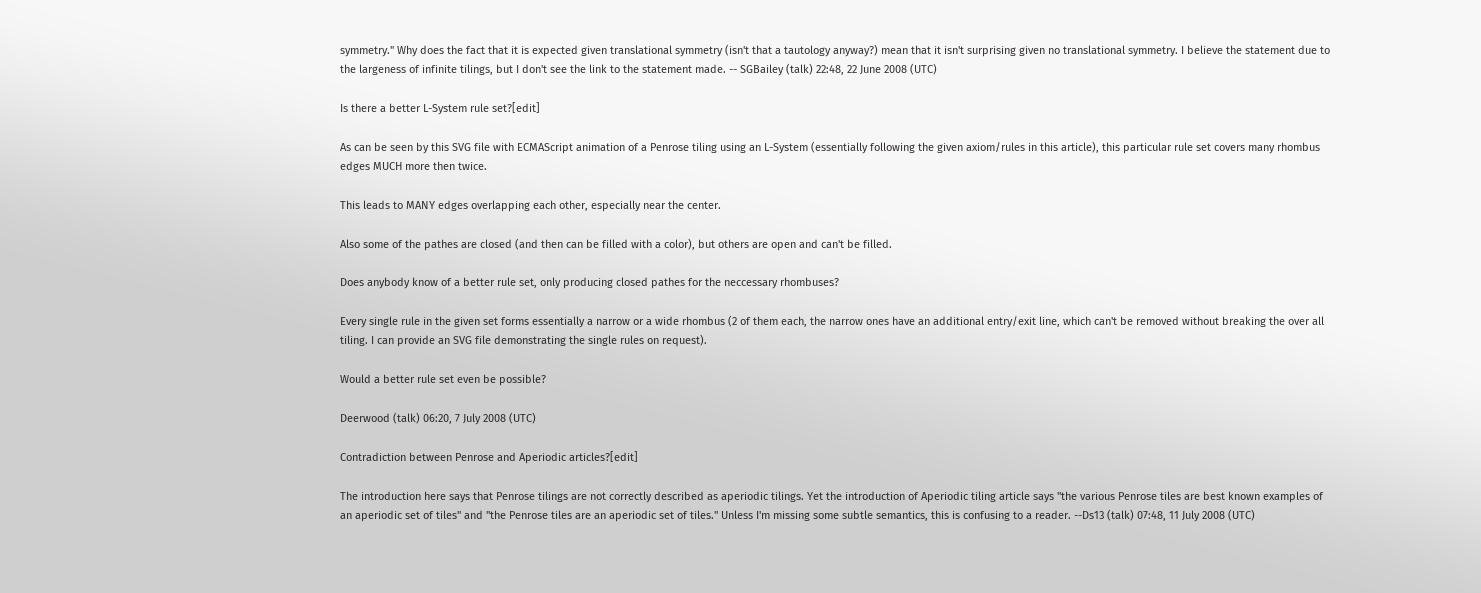symmetry." Why does the fact that it is expected given translational symmetry (isn't that a tautology anyway?) mean that it isn't surprising given no translational symmetry. I believe the statement due to the largeness of infinite tilings, but I don't see the link to the statement made. -- SGBailey (talk) 22:48, 22 June 2008 (UTC)

Is there a better L-System rule set?[edit]

As can be seen by this SVG file with ECMAScript animation of a Penrose tiling using an L-System (essentially following the given axiom/rules in this article), this particular rule set covers many rhombus edges MUCH more then twice.

This leads to MANY edges overlapping each other, especially near the center.

Also some of the pathes are closed (and then can be filled with a color), but others are open and can't be filled.

Does anybody know of a better rule set, only producing closed pathes for the neccessary rhombuses?

Every single rule in the given set forms essentially a narrow or a wide rhombus (2 of them each, the narrow ones have an additional entry/exit line, which can't be removed without breaking the over all tiling. I can provide an SVG file demonstrating the single rules on request).

Would a better rule set even be possible?

Deerwood (talk) 06:20, 7 July 2008 (UTC)

Contradiction between Penrose and Aperiodic articles?[edit]

The introduction here says that Penrose tilings are not correctly described as aperiodic tilings. Yet the introduction of Aperiodic tiling article says "the various Penrose tiles are best known examples of an aperiodic set of tiles" and "the Penrose tiles are an aperiodic set of tiles." Unless I'm missing some subtle semantics, this is confusing to a reader. --Ds13 (talk) 07:48, 11 July 2008 (UTC)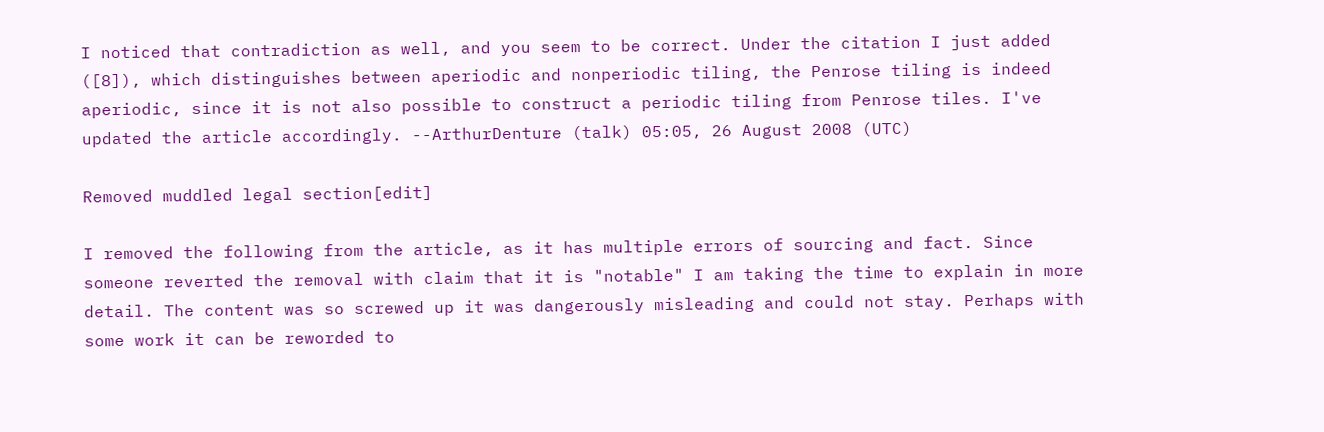I noticed that contradiction as well, and you seem to be correct. Under the citation I just added ([8]), which distinguishes between aperiodic and nonperiodic tiling, the Penrose tiling is indeed aperiodic, since it is not also possible to construct a periodic tiling from Penrose tiles. I've updated the article accordingly. --ArthurDenture (talk) 05:05, 26 August 2008 (UTC)

Removed muddled legal section[edit]

I removed the following from the article, as it has multiple errors of sourcing and fact. Since someone reverted the removal with claim that it is "notable" I am taking the time to explain in more detail. The content was so screwed up it was dangerously misleading and could not stay. Perhaps with some work it can be reworded to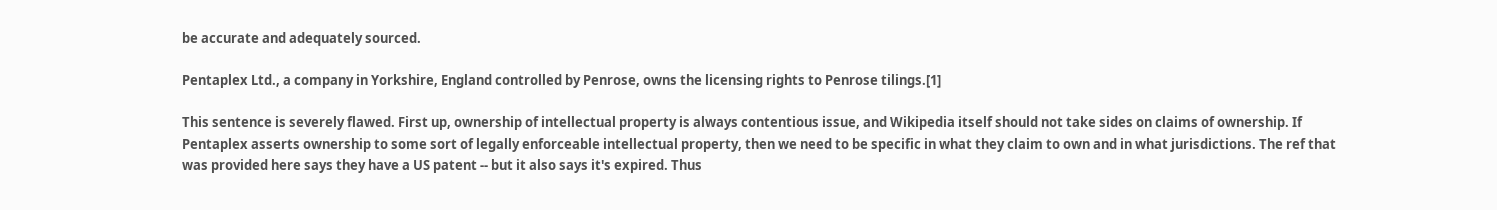be accurate and adequately sourced.

Pentaplex Ltd., a company in Yorkshire, England controlled by Penrose, owns the licensing rights to Penrose tilings.[1]

This sentence is severely flawed. First up, ownership of intellectual property is always contentious issue, and Wikipedia itself should not take sides on claims of ownership. If Pentaplex asserts ownership to some sort of legally enforceable intellectual property, then we need to be specific in what they claim to own and in what jurisdictions. The ref that was provided here says they have a US patent -- but it also says it's expired. Thus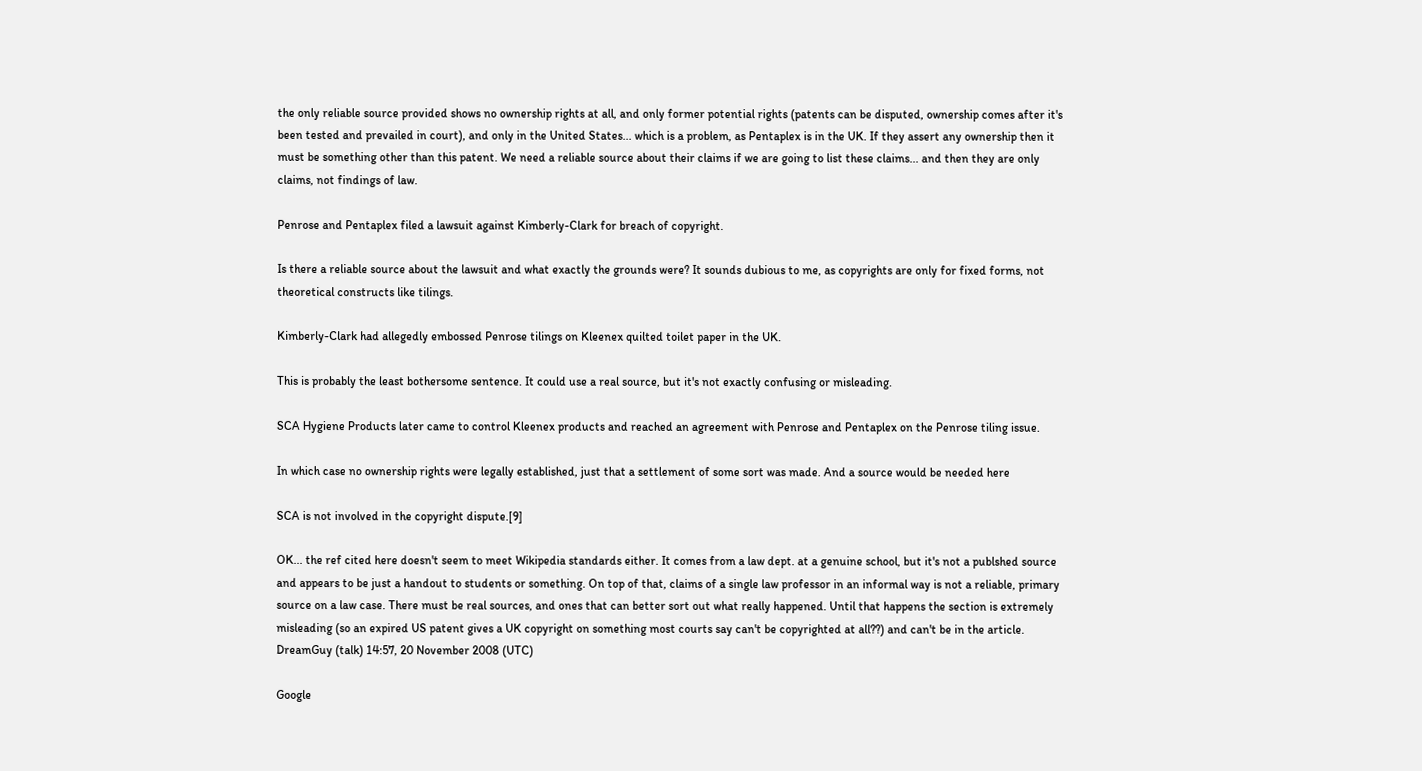the only reliable source provided shows no ownership rights at all, and only former potential rights (patents can be disputed, ownership comes after it's been tested and prevailed in court), and only in the United States... which is a problem, as Pentaplex is in the UK. If they assert any ownership then it must be something other than this patent. We need a reliable source about their claims if we are going to list these claims... and then they are only claims, not findings of law.

Penrose and Pentaplex filed a lawsuit against Kimberly-Clark for breach of copyright.

Is there a reliable source about the lawsuit and what exactly the grounds were? It sounds dubious to me, as copyrights are only for fixed forms, not theoretical constructs like tilings.

Kimberly-Clark had allegedly embossed Penrose tilings on Kleenex quilted toilet paper in the UK.

This is probably the least bothersome sentence. It could use a real source, but it's not exactly confusing or misleading.

SCA Hygiene Products later came to control Kleenex products and reached an agreement with Penrose and Pentaplex on the Penrose tiling issue.

In which case no ownership rights were legally established, just that a settlement of some sort was made. And a source would be needed here

SCA is not involved in the copyright dispute.[9]

OK... the ref cited here doesn't seem to meet Wikipedia standards either. It comes from a law dept. at a genuine school, but it's not a publshed source and appears to be just a handout to students or something. On top of that, claims of a single law professor in an informal way is not a reliable, primary source on a law case. There must be real sources, and ones that can better sort out what really happened. Until that happens the section is extremely misleading (so an expired US patent gives a UK copyright on something most courts say can't be copyrighted at all??) and can't be in the article. DreamGuy (talk) 14:57, 20 November 2008 (UTC)

Google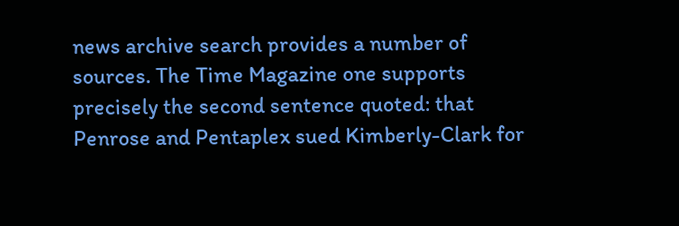news archive search provides a number of sources. The Time Magazine one supports precisely the second sentence quoted: that Penrose and Pentaplex sued Kimberly-Clark for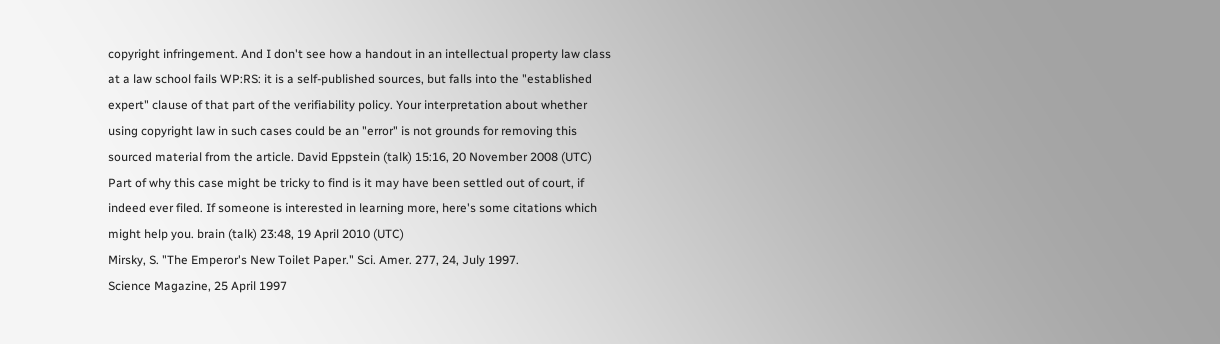copyright infringement. And I don't see how a handout in an intellectual property law class at a law school fails WP:RS: it is a self-published sources, but falls into the "established expert" clause of that part of the verifiability policy. Your interpretation about whether using copyright law in such cases could be an "error" is not grounds for removing this sourced material from the article. David Eppstein (talk) 15:16, 20 November 2008 (UTC)
Part of why this case might be tricky to find is it may have been settled out of court, if indeed ever filed. If someone is interested in learning more, here's some citations which might help you. brain (talk) 23:48, 19 April 2010 (UTC)
Mirsky, S. "The Emperor's New Toilet Paper." Sci. Amer. 277, 24, July 1997.
Science Magazine, 25 April 1997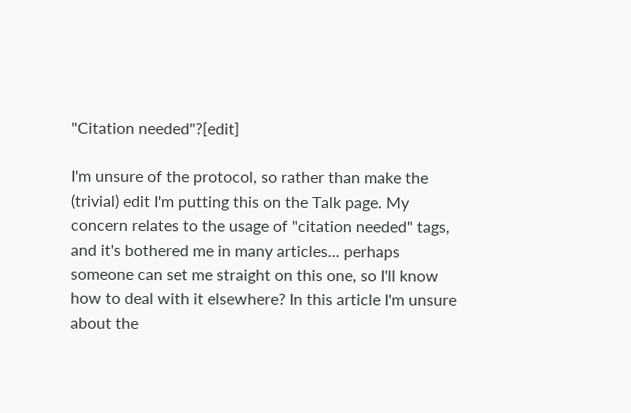"Citation needed"?[edit]

I'm unsure of the protocol, so rather than make the (trivial) edit I'm putting this on the Talk page. My concern relates to the usage of "citation needed" tags, and it's bothered me in many articles... perhaps someone can set me straight on this one, so I'll know how to deal with it elsewhere? In this article I'm unsure about the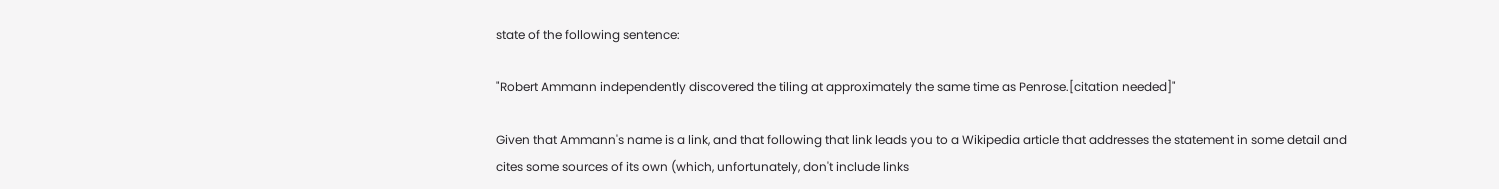state of the following sentence:

"Robert Ammann independently discovered the tiling at approximately the same time as Penrose.[citation needed]"

Given that Ammann's name is a link, and that following that link leads you to a Wikipedia article that addresses the statement in some detail and cites some sources of its own (which, unfortunately, don't include links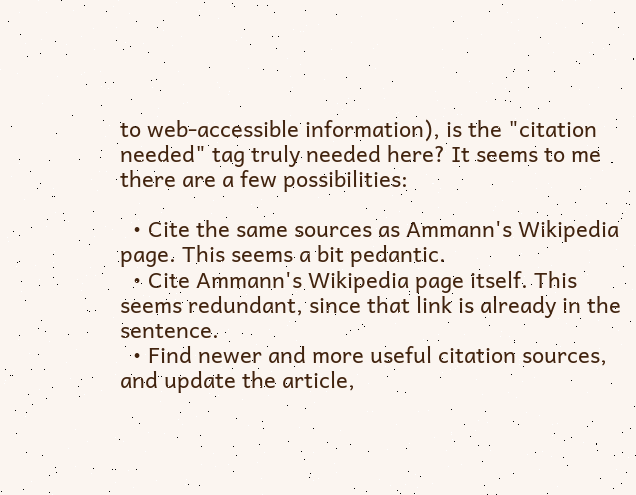to web-accessible information), is the "citation needed" tag truly needed here? It seems to me there are a few possibilities:

  • Cite the same sources as Ammann's Wikipedia page. This seems a bit pedantic.
  • Cite Ammann's Wikipedia page itself. This seems redundant, since that link is already in the sentence.
  • Find newer and more useful citation sources, and update the article,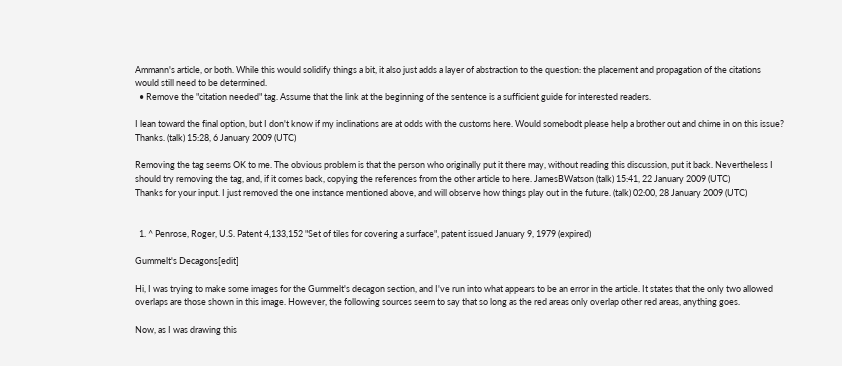Ammann's article, or both. While this would solidify things a bit, it also just adds a layer of abstraction to the question: the placement and propagation of the citations would still need to be determined.
  • Remove the "citation needed" tag. Assume that the link at the beginning of the sentence is a sufficient guide for interested readers.

I lean toward the final option, but I don't know if my inclinations are at odds with the customs here. Would somebodt please help a brother out and chime in on this issue? Thanks. (talk) 15:28, 6 January 2009 (UTC)

Removing the tag seems OK to me. The obvious problem is that the person who originally put it there may, without reading this discussion, put it back. Nevertheless I should try removing the tag, and, if it comes back, copying the references from the other article to here. JamesBWatson (talk) 15:41, 22 January 2009 (UTC)
Thanks for your input. I just removed the one instance mentioned above, and will observe how things play out in the future. (talk) 02:00, 28 January 2009 (UTC)


  1. ^ Penrose, Roger, U.S. Patent 4,133,152 "Set of tiles for covering a surface", patent issued January 9, 1979 (expired)

Gummelt's Decagons[edit]

Hi, I was trying to make some images for the Gummelt's decagon section, and I've run into what appears to be an error in the article. It states that the only two allowed overlaps are those shown in this image. However, the following sources seem to say that so long as the red areas only overlap other red areas, anything goes.

Now, as I was drawing this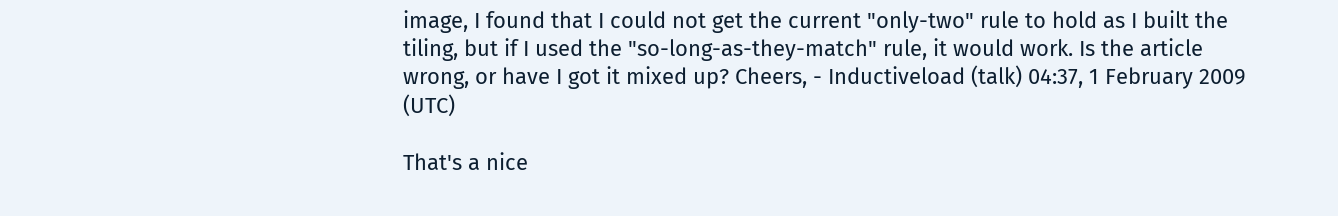image, I found that I could not get the current "only-two" rule to hold as I built the tiling, but if I used the "so-long-as-they-match" rule, it would work. Is the article wrong, or have I got it mixed up? Cheers, - Inductiveload (talk) 04:37, 1 February 2009 (UTC)

That's a nice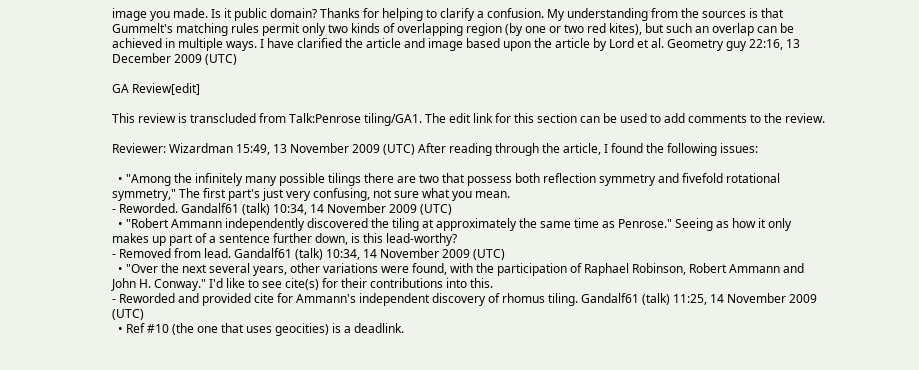image you made. Is it public domain? Thanks for helping to clarify a confusion. My understanding from the sources is that Gummelt's matching rules permit only two kinds of overlapping region (by one or two red kites), but such an overlap can be achieved in multiple ways. I have clarified the article and image based upon the article by Lord et al. Geometry guy 22:16, 13 December 2009 (UTC)

GA Review[edit]

This review is transcluded from Talk:Penrose tiling/GA1. The edit link for this section can be used to add comments to the review.

Reviewer: Wizardman 15:49, 13 November 2009 (UTC) After reading through the article, I found the following issues:

  • "Among the infinitely many possible tilings there are two that possess both reflection symmetry and fivefold rotational symmetry," The first part's just very confusing, not sure what you mean.
- Reworded. Gandalf61 (talk) 10:34, 14 November 2009 (UTC)
  • "Robert Ammann independently discovered the tiling at approximately the same time as Penrose." Seeing as how it only makes up part of a sentence further down, is this lead-worthy?
- Removed from lead. Gandalf61 (talk) 10:34, 14 November 2009 (UTC)
  • "Over the next several years, other variations were found, with the participation of Raphael Robinson, Robert Ammann and John H. Conway." I'd like to see cite(s) for their contributions into this.
- Reworded and provided cite for Ammann's independent discovery of rhomus tiling. Gandalf61 (talk) 11:25, 14 November 2009 (UTC)
  • Ref #10 (the one that uses geocities) is a deadlink.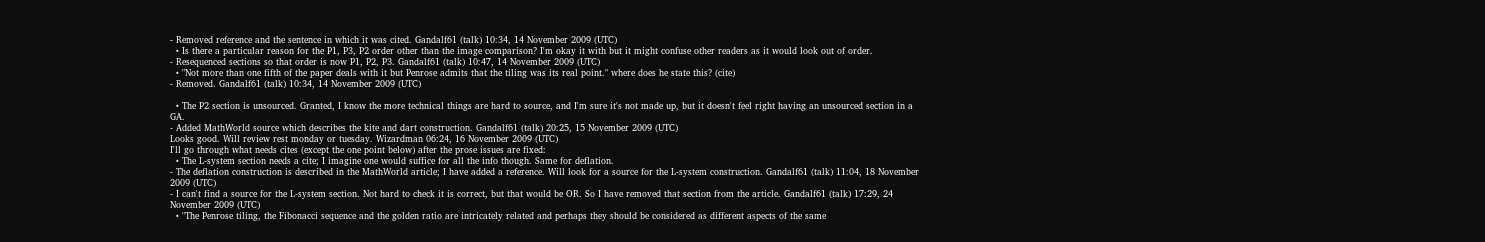- Removed reference and the sentence in which it was cited. Gandalf61 (talk) 10:34, 14 November 2009 (UTC)
  • Is there a particular reason for the P1, P3, P2 order other than the image comparison? I'm okay it with but it might confuse other readers as it would look out of order.
- Resequenced sections so that order is now P1, P2, P3. Gandalf61 (talk) 10:47, 14 November 2009 (UTC)
  • "Not more than one fifth of the paper deals with it but Penrose admits that the tiling was its real point." where does he state this? (cite)
- Removed. Gandalf61 (talk) 10:34, 14 November 2009 (UTC)

  • The P2 section is unsourced. Granted, I know the more technical things are hard to source, and I'm sure it's not made up, but it doesn't feel right having an unsourced section in a GA.
- Added MathWorld source which describes the kite and dart construction. Gandalf61 (talk) 20:25, 15 November 2009 (UTC)
Looks good. Will review rest monday or tuesday. Wizardman 06:24, 16 November 2009 (UTC)
I'll go through what needs cites (except the one point below) after the prose issues are fixed:
  • The L-system section needs a cite; I imagine one would suffice for all the info though. Same for deflation.
- The deflation construction is described in the MathWorld article; I have added a reference. Will look for a source for the L-system construction. Gandalf61 (talk) 11:04, 18 November 2009 (UTC)
- I can't find a source for the L-system section. Not hard to check it is correct, but that would be OR. So I have removed that section from the article. Gandalf61 (talk) 17:29, 24 November 2009 (UTC)
  • "The Penrose tiling, the Fibonacci sequence and the golden ratio are intricately related and perhaps they should be considered as different aspects of the same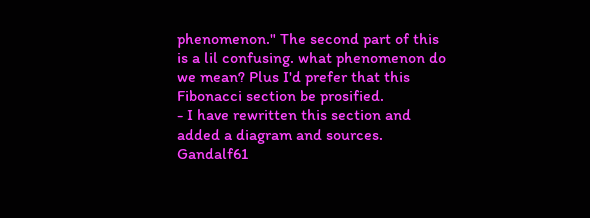phenomenon." The second part of this is a lil confusing. what phenomenon do we mean? Plus I'd prefer that this Fibonacci section be prosified.
- I have rewritten this section and added a diagram and sources. Gandalf61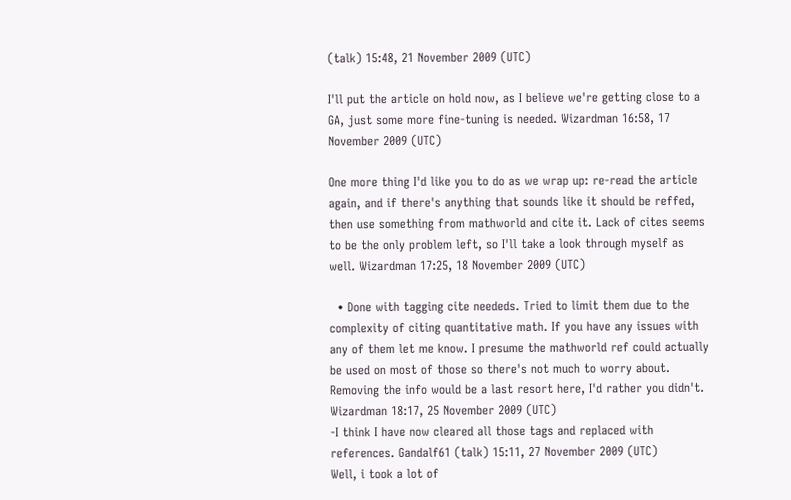(talk) 15:48, 21 November 2009 (UTC)

I'll put the article on hold now, as I believe we're getting close to a GA, just some more fine-tuning is needed. Wizardman 16:58, 17 November 2009 (UTC)

One more thing I'd like you to do as we wrap up: re-read the article again, and if there's anything that sounds like it should be reffed, then use something from mathworld and cite it. Lack of cites seems to be the only problem left, so I'll take a look through myself as well. Wizardman 17:25, 18 November 2009 (UTC)

  • Done with tagging cite neededs. Tried to limit them due to the complexity of citing quantitative math. If you have any issues with any of them let me know. I presume the mathworld ref could actually be used on most of those so there's not much to worry about. Removing the info would be a last resort here, I'd rather you didn't. Wizardman 18:17, 25 November 2009 (UTC)
-I think I have now cleared all those tags and replaced with references. Gandalf61 (talk) 15:11, 27 November 2009 (UTC)
Well, i took a lot of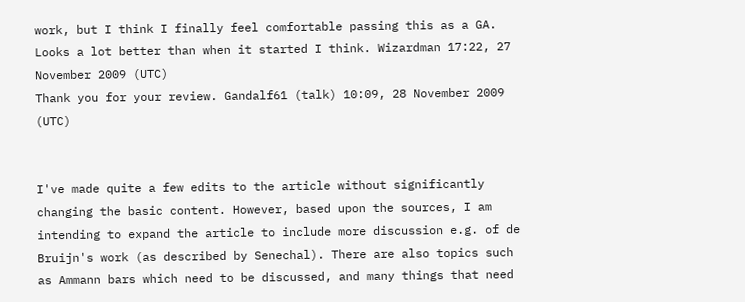work, but I think I finally feel comfortable passing this as a GA. Looks a lot better than when it started I think. Wizardman 17:22, 27 November 2009 (UTC)
Thank you for your review. Gandalf61 (talk) 10:09, 28 November 2009 (UTC)


I've made quite a few edits to the article without significantly changing the basic content. However, based upon the sources, I am intending to expand the article to include more discussion e.g. of de Bruijn's work (as described by Senechal). There are also topics such as Ammann bars which need to be discussed, and many things that need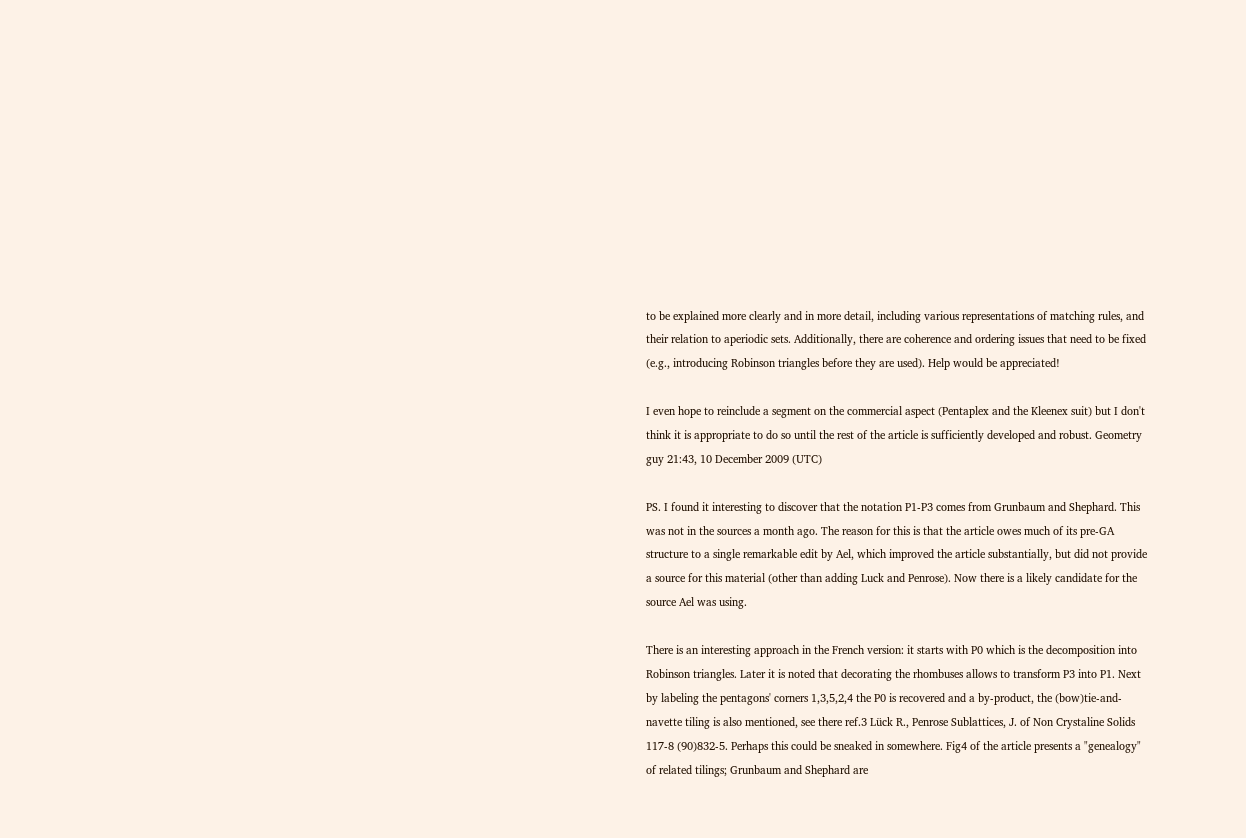to be explained more clearly and in more detail, including various representations of matching rules, and their relation to aperiodic sets. Additionally, there are coherence and ordering issues that need to be fixed (e.g., introducing Robinson triangles before they are used). Help would be appreciated!

I even hope to reinclude a segment on the commercial aspect (Pentaplex and the Kleenex suit) but I don't think it is appropriate to do so until the rest of the article is sufficiently developed and robust. Geometry guy 21:43, 10 December 2009 (UTC)

PS. I found it interesting to discover that the notation P1-P3 comes from Grunbaum and Shephard. This was not in the sources a month ago. The reason for this is that the article owes much of its pre-GA structure to a single remarkable edit by Ael, which improved the article substantially, but did not provide a source for this material (other than adding Luck and Penrose). Now there is a likely candidate for the source Ael was using.

There is an interesting approach in the French version: it starts with P0 which is the decomposition into Robinson triangles. Later it is noted that decorating the rhombuses allows to transform P3 into P1. Next by labeling the pentagons' corners 1,3,5,2,4 the P0 is recovered and a by-product, the (bow)tie-and-navette tiling is also mentioned, see there ref.3 Lück R., Penrose Sublattices, J. of Non Crystaline Solids 117-8 (90)832-5. Perhaps this could be sneaked in somewhere. Fig4 of the article presents a "genealogy" of related tilings; Grunbaum and Shephard are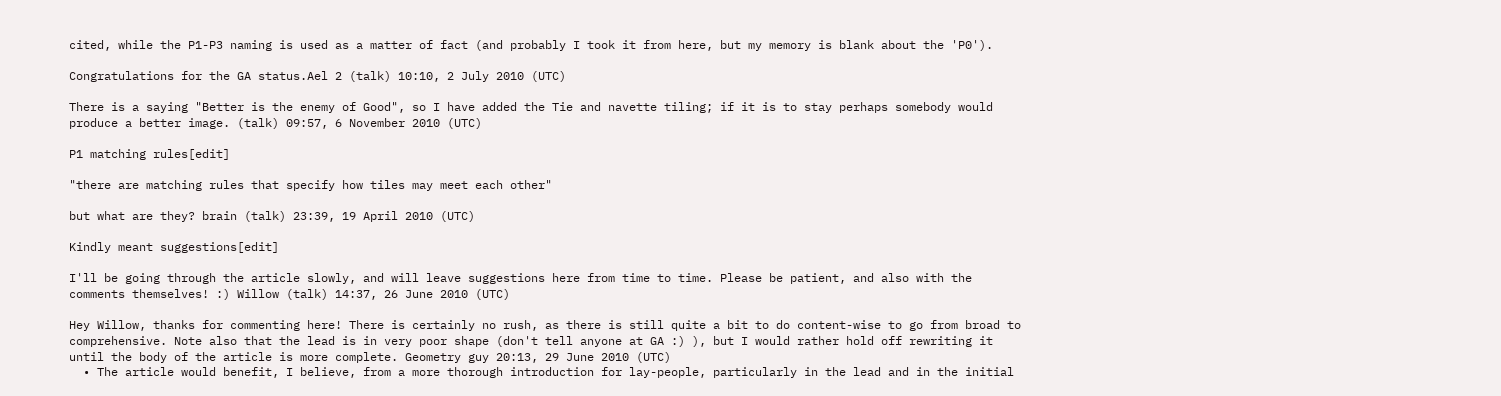cited, while the P1-P3 naming is used as a matter of fact (and probably I took it from here, but my memory is blank about the 'P0').

Congratulations for the GA status.Ael 2 (talk) 10:10, 2 July 2010 (UTC)

There is a saying "Better is the enemy of Good", so I have added the Tie and navette tiling; if it is to stay perhaps somebody would produce a better image. (talk) 09:57, 6 November 2010 (UTC)

P1 matching rules[edit]

"there are matching rules that specify how tiles may meet each other"

but what are they? brain (talk) 23:39, 19 April 2010 (UTC)

Kindly meant suggestions[edit]

I'll be going through the article slowly, and will leave suggestions here from time to time. Please be patient, and also with the comments themselves! :) Willow (talk) 14:37, 26 June 2010 (UTC)

Hey Willow, thanks for commenting here! There is certainly no rush, as there is still quite a bit to do content-wise to go from broad to comprehensive. Note also that the lead is in very poor shape (don't tell anyone at GA :) ), but I would rather hold off rewriting it until the body of the article is more complete. Geometry guy 20:13, 29 June 2010 (UTC)
  • The article would benefit, I believe, from a more thorough introduction for lay-people, particularly in the lead and in the initial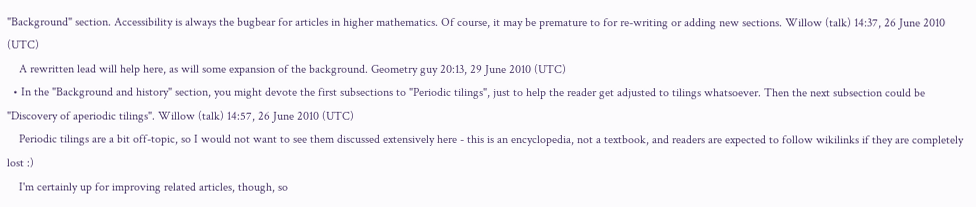"Background" section. Accessibility is always the bugbear for articles in higher mathematics. Of course, it may be premature to for re-writing or adding new sections. Willow (talk) 14:37, 26 June 2010 (UTC)
    A rewritten lead will help here, as will some expansion of the background. Geometry guy 20:13, 29 June 2010 (UTC)
  • In the "Background and history" section, you might devote the first subsections to "Periodic tilings", just to help the reader get adjusted to tilings whatsoever. Then the next subsection could be "Discovery of aperiodic tilings". Willow (talk) 14:57, 26 June 2010 (UTC)
    Periodic tilings are a bit off-topic, so I would not want to see them discussed extensively here - this is an encyclopedia, not a textbook, and readers are expected to follow wikilinks if they are completely lost :)
    I'm certainly up for improving related articles, though, so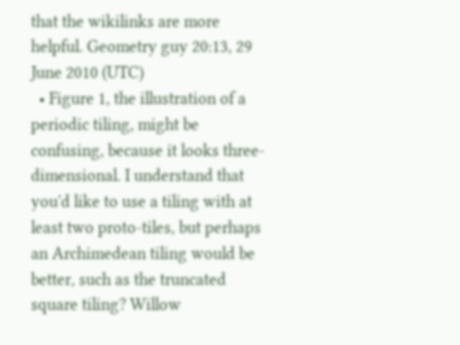that the wikilinks are more helpful. Geometry guy 20:13, 29 June 2010 (UTC)
  • Figure 1, the illustration of a periodic tiling, might be confusing, because it looks three-dimensional. I understand that you'd like to use a tiling with at least two proto-tiles, but perhaps an Archimedean tiling would be better, such as the truncated square tiling? Willow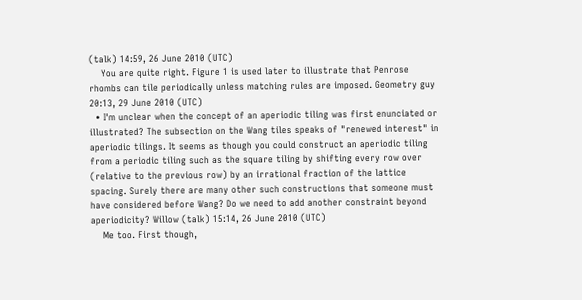(talk) 14:59, 26 June 2010 (UTC)
    You are quite right. Figure 1 is used later to illustrate that Penrose rhombs can tile periodically unless matching rules are imposed. Geometry guy 20:13, 29 June 2010 (UTC)
  • I'm unclear when the concept of an aperiodic tiling was first enunciated or illustrated? The subsection on the Wang tiles speaks of "renewed interest" in aperiodic tilings. It seems as though you could construct an aperiodic tiling from a periodic tiling such as the square tiling by shifting every row over (relative to the previous row) by an irrational fraction of the lattice spacing. Surely there are many other such constructions that someone must have considered before Wang? Do we need to add another constraint beyond aperiodicity? Willow (talk) 15:14, 26 June 2010 (UTC)
    Me too. First though,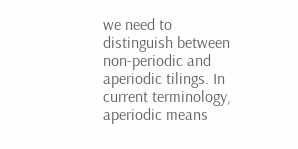we need to distinguish between non-periodic and aperiodic tilings. In current terminology, aperiodic means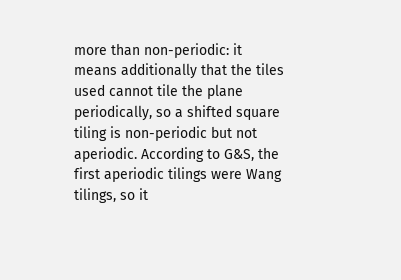more than non-periodic: it means additionally that the tiles used cannot tile the plane periodically, so a shifted square tiling is non-periodic but not aperiodic. According to G&S, the first aperiodic tilings were Wang tilings, so it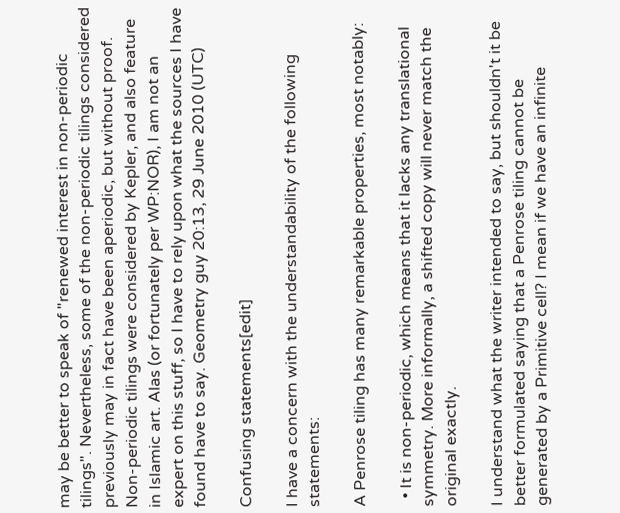may be better to speak of "renewed interest in non-periodic tilings". Nevertheless, some of the non-periodic tilings considered previously may in fact have been aperiodic, but without proof. Non-periodic tilings were considered by Kepler, and also feature in Islamic art. Alas (or fortunately per WP:NOR), I am not an expert on this stuff, so I have to rely upon what the sources I have found have to say. Geometry guy 20:13, 29 June 2010 (UTC)

Confusing statements[edit]

I have a concern with the understandability of the following statements:

A Penrose tiling has many remarkable properties, most notably:

  • It is non-periodic, which means that it lacks any translational symmetry. More informally, a shifted copy will never match the original exactly.

I understand what the writer intended to say, but shouldn't it be better formulated saying that a Penrose tiling cannot be generated by a Primitive cell? I mean if we have an infinite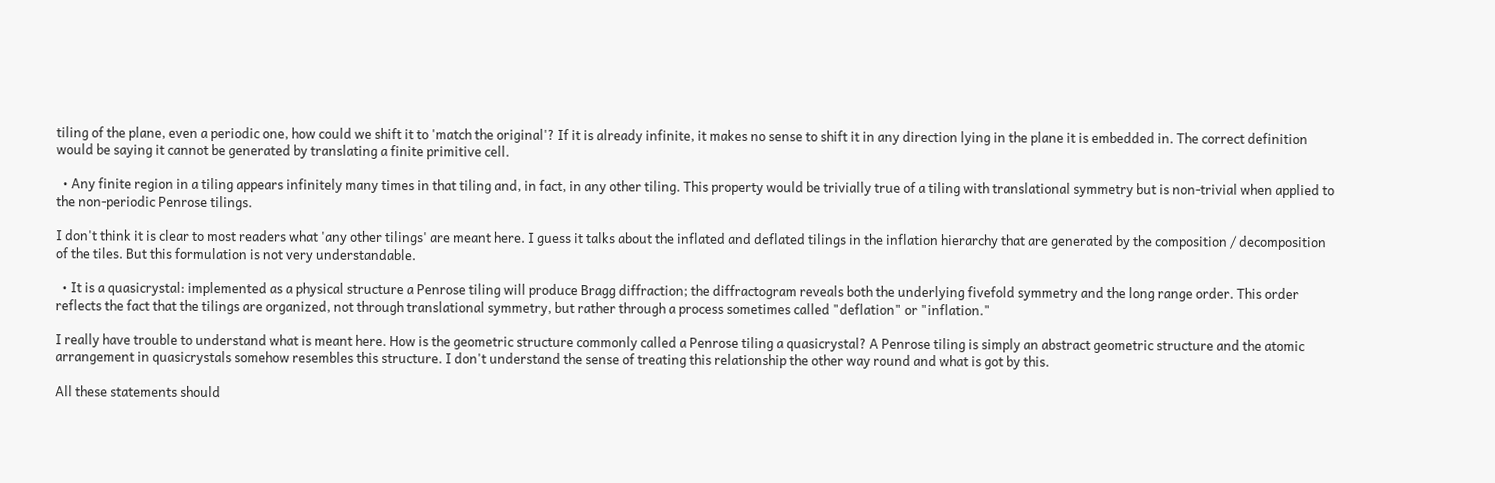tiling of the plane, even a periodic one, how could we shift it to 'match the original'? If it is already infinite, it makes no sense to shift it in any direction lying in the plane it is embedded in. The correct definition would be saying it cannot be generated by translating a finite primitive cell.

  • Any finite region in a tiling appears infinitely many times in that tiling and, in fact, in any other tiling. This property would be trivially true of a tiling with translational symmetry but is non-trivial when applied to the non-periodic Penrose tilings.

I don't think it is clear to most readers what 'any other tilings' are meant here. I guess it talks about the inflated and deflated tilings in the inflation hierarchy that are generated by the composition / decomposition of the tiles. But this formulation is not very understandable.

  • It is a quasicrystal: implemented as a physical structure a Penrose tiling will produce Bragg diffraction; the diffractogram reveals both the underlying fivefold symmetry and the long range order. This order reflects the fact that the tilings are organized, not through translational symmetry, but rather through a process sometimes called "deflation" or "inflation."

I really have trouble to understand what is meant here. How is the geometric structure commonly called a Penrose tiling a quasicrystal? A Penrose tiling is simply an abstract geometric structure and the atomic arrangement in quasicrystals somehow resembles this structure. I don't understand the sense of treating this relationship the other way round and what is got by this.

All these statements should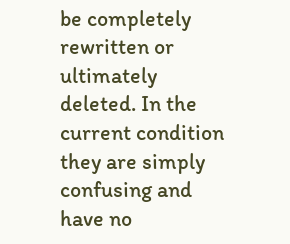be completely rewritten or ultimately deleted. In the current condition they are simply confusing and have no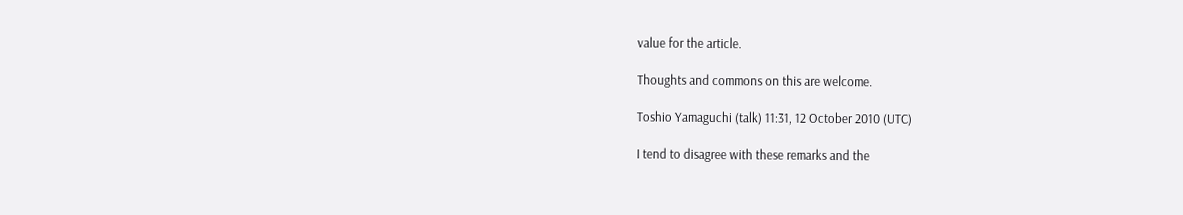value for the article.

Thoughts and commons on this are welcome.

Toshio Yamaguchi (talk) 11:31, 12 October 2010 (UTC)

I tend to disagree with these remarks and the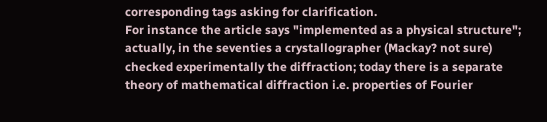corresponding tags asking for clarification.
For instance the article says "implemented as a physical structure"; actually, in the seventies a crystallographer (Mackay? not sure) checked experimentally the diffraction; today there is a separate theory of mathematical diffraction i.e. properties of Fourier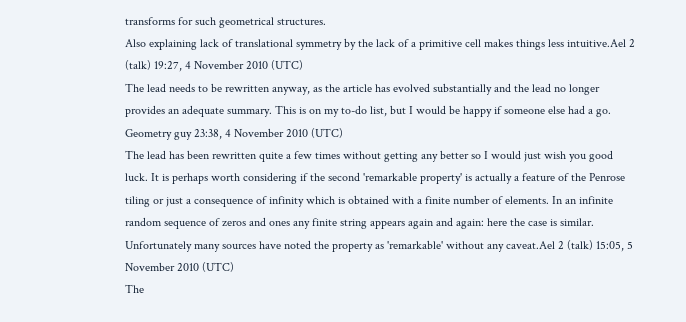transforms for such geometrical structures.
Also explaining lack of translational symmetry by the lack of a primitive cell makes things less intuitive.Ael 2 (talk) 19:27, 4 November 2010 (UTC)
The lead needs to be rewritten anyway, as the article has evolved substantially and the lead no longer provides an adequate summary. This is on my to-do list, but I would be happy if someone else had a go. Geometry guy 23:38, 4 November 2010 (UTC)
The lead has been rewritten quite a few times without getting any better so I would just wish you good luck. It is perhaps worth considering if the second 'remarkable property' is actually a feature of the Penrose tiling or just a consequence of infinity which is obtained with a finite number of elements. In an infinite random sequence of zeros and ones any finite string appears again and again: here the case is similar. Unfortunately many sources have noted the property as 'remarkable' without any caveat.Ael 2 (talk) 15:05, 5 November 2010 (UTC)
The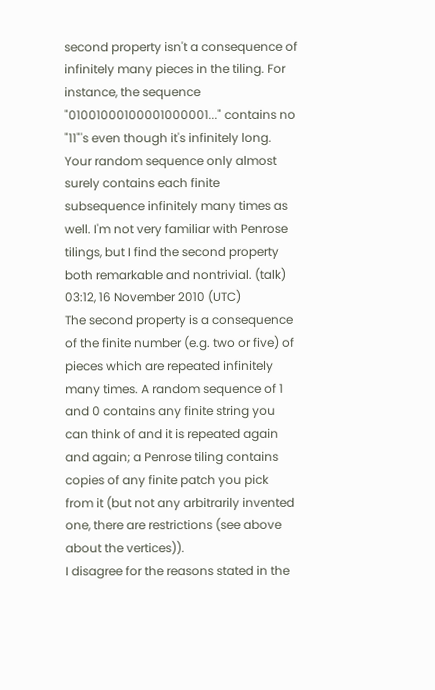second property isn't a consequence of infinitely many pieces in the tiling. For instance, the sequence "01001000100001000001..." contains no "11"'s even though it's infinitely long. Your random sequence only almost surely contains each finite subsequence infinitely many times as well. I'm not very familiar with Penrose tilings, but I find the second property both remarkable and nontrivial. (talk) 03:12, 16 November 2010 (UTC)
The second property is a consequence of the finite number (e.g. two or five) of pieces which are repeated infinitely many times. A random sequence of 1 and 0 contains any finite string you can think of and it is repeated again and again; a Penrose tiling contains copies of any finite patch you pick from it (but not any arbitrarily invented one, there are restrictions (see above about the vertices)).
I disagree for the reasons stated in the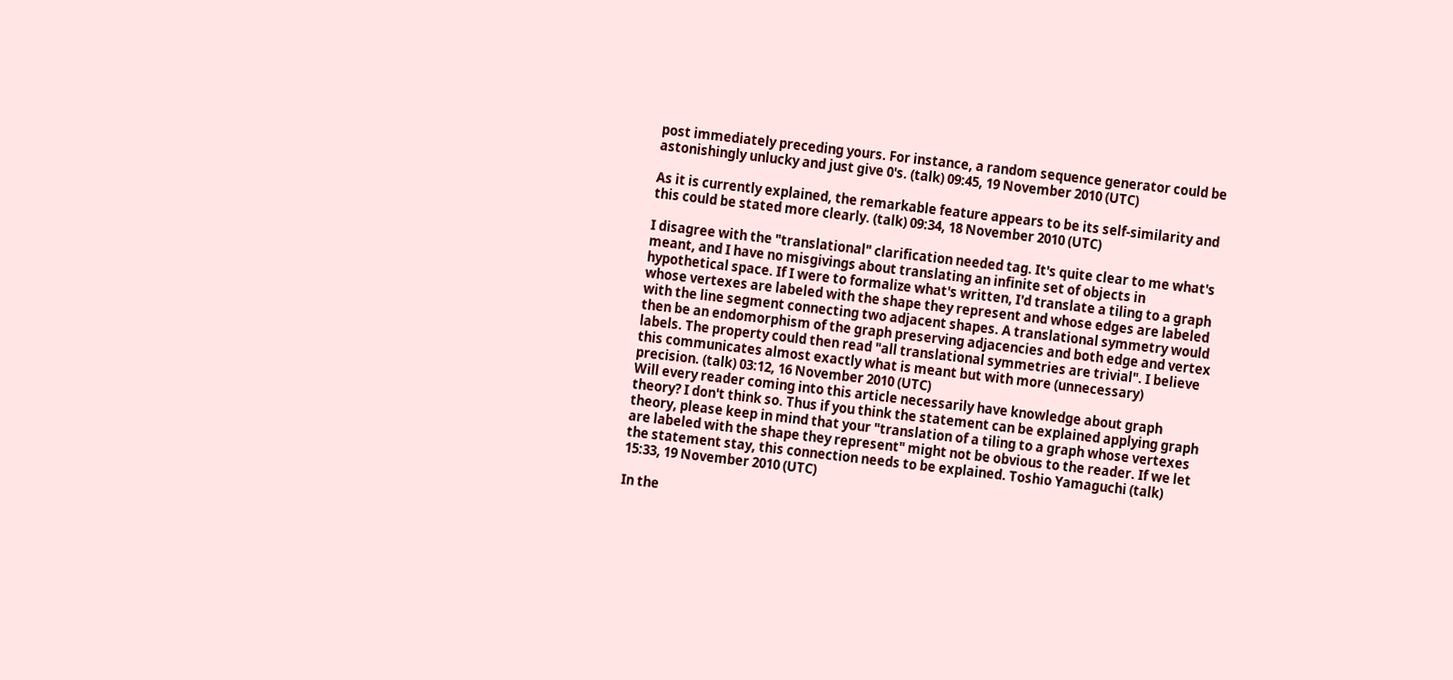post immediately preceding yours. For instance, a random sequence generator could be astonishingly unlucky and just give 0's. (talk) 09:45, 19 November 2010 (UTC)

As it is currently explained, the remarkable feature appears to be its self-similarity and this could be stated more clearly. (talk) 09:34, 18 November 2010 (UTC)

I disagree with the "translational" clarification needed tag. It's quite clear to me what's meant, and I have no misgivings about translating an infinite set of objects in hypothetical space. If I were to formalize what's written, I'd translate a tiling to a graph whose vertexes are labeled with the shape they represent and whose edges are labeled with the line segment connecting two adjacent shapes. A translational symmetry would then be an endomorphism of the graph preserving adjacencies and both edge and vertex labels. The property could then read "all translational symmetries are trivial". I believe this communicates almost exactly what is meant but with more (unnecessary) precision. (talk) 03:12, 16 November 2010 (UTC)
Will every reader coming into this article necessarily have knowledge about graph theory? I don't think so. Thus if you think the statement can be explained applying graph theory, please keep in mind that your "translation of a tiling to a graph whose vertexes are labeled with the shape they represent" might not be obvious to the reader. If we let the statement stay, this connection needs to be explained. Toshio Yamaguchi (talk) 15:33, 19 November 2010 (UTC)

In the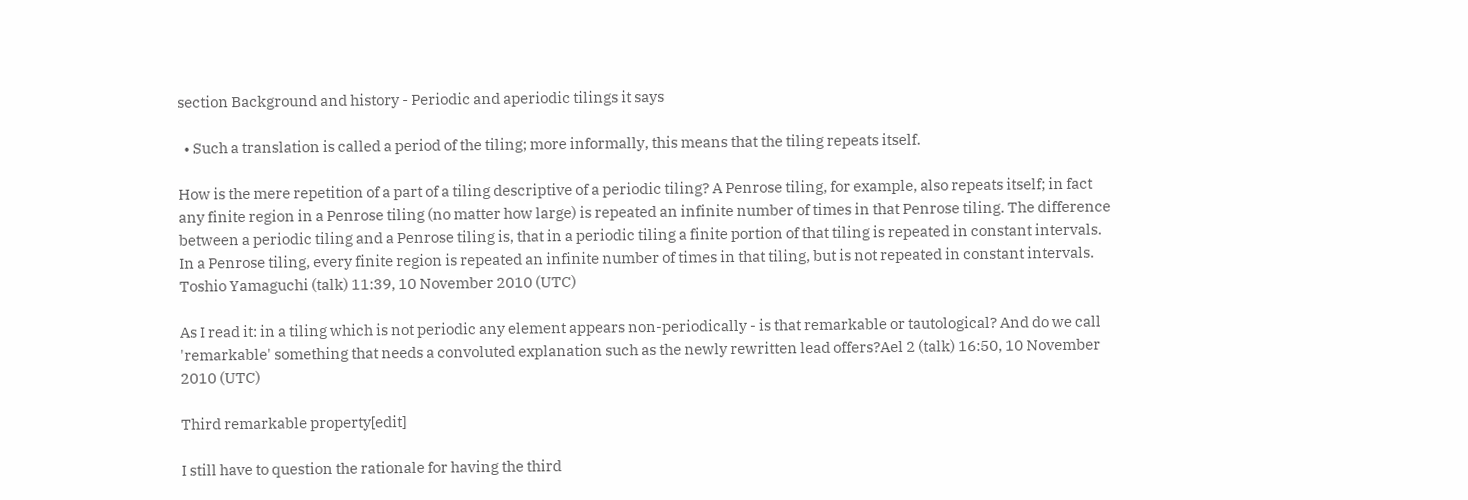section Background and history - Periodic and aperiodic tilings it says

  • Such a translation is called a period of the tiling; more informally, this means that the tiling repeats itself.

How is the mere repetition of a part of a tiling descriptive of a periodic tiling? A Penrose tiling, for example, also repeats itself; in fact any finite region in a Penrose tiling (no matter how large) is repeated an infinite number of times in that Penrose tiling. The difference between a periodic tiling and a Penrose tiling is, that in a periodic tiling a finite portion of that tiling is repeated in constant intervals. In a Penrose tiling, every finite region is repeated an infinite number of times in that tiling, but is not repeated in constant intervals. Toshio Yamaguchi (talk) 11:39, 10 November 2010 (UTC)

As I read it: in a tiling which is not periodic any element appears non-periodically - is that remarkable or tautological? And do we call 'remarkable' something that needs a convoluted explanation such as the newly rewritten lead offers?Ael 2 (talk) 16:50, 10 November 2010 (UTC)

Third remarkable property[edit]

I still have to question the rationale for having the third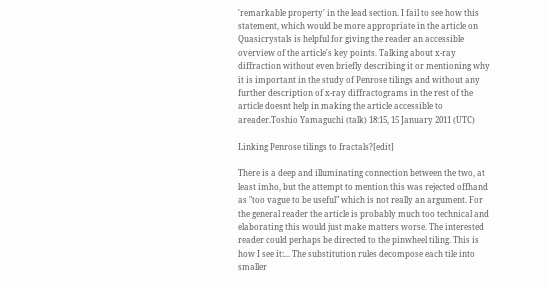'remarkable property' in the lead section. I fail to see how this statement, which would be more appropriate in the article on Quasicrystals is helpful for giving the reader an accessible overview of the article's key points. Talking about x-ray diffraction without even briefly describing it or mentioning why it is important in the study of Penrose tilings and without any further description of x-ray diffractograms in the rest of the article doesnt help in making the article accessible to areader.Toshio Yamaguchi (talk) 18:15, 15 January 2011 (UTC)

Linking Penrose tilings to fractals?[edit]

There is a deep and illuminating connection between the two, at least imho, but the attempt to mention this was rejected offhand as "too vague to be useful" which is not really an argument. For the general reader the article is probably much too technical and elaborating this would just make matters worse. The interested reader could perhaps be directed to the pinwheel tiling. This is how I see it:... The substitution rules decompose each tile into smaller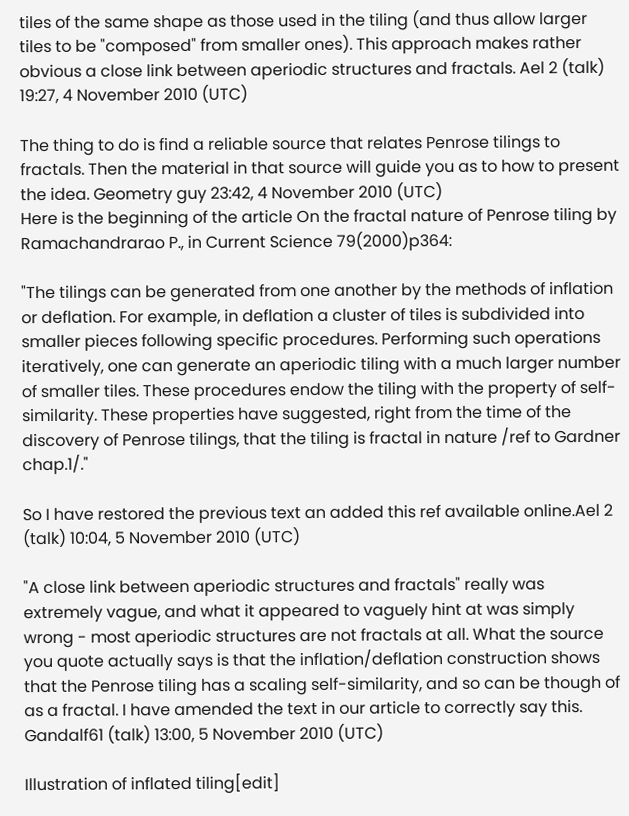tiles of the same shape as those used in the tiling (and thus allow larger tiles to be "composed" from smaller ones). This approach makes rather obvious a close link between aperiodic structures and fractals. Ael 2 (talk) 19:27, 4 November 2010 (UTC)

The thing to do is find a reliable source that relates Penrose tilings to fractals. Then the material in that source will guide you as to how to present the idea. Geometry guy 23:42, 4 November 2010 (UTC)
Here is the beginning of the article On the fractal nature of Penrose tiling by Ramachandrarao P., in Current Science 79(2000)p364:

"The tilings can be generated from one another by the methods of inflation or deflation. For example, in deflation a cluster of tiles is subdivided into smaller pieces following specific procedures. Performing such operations iteratively, one can generate an aperiodic tiling with a much larger number of smaller tiles. These procedures endow the tiling with the property of self-similarity. These properties have suggested, right from the time of the discovery of Penrose tilings, that the tiling is fractal in nature /ref to Gardner chap.1/."

So I have restored the previous text an added this ref available online.Ael 2 (talk) 10:04, 5 November 2010 (UTC)

"A close link between aperiodic structures and fractals" really was extremely vague, and what it appeared to vaguely hint at was simply wrong - most aperiodic structures are not fractals at all. What the source you quote actually says is that the inflation/deflation construction shows that the Penrose tiling has a scaling self-similarity, and so can be though of as a fractal. I have amended the text in our article to correctly say this. Gandalf61 (talk) 13:00, 5 November 2010 (UTC)

Illustration of inflated tiling[edit]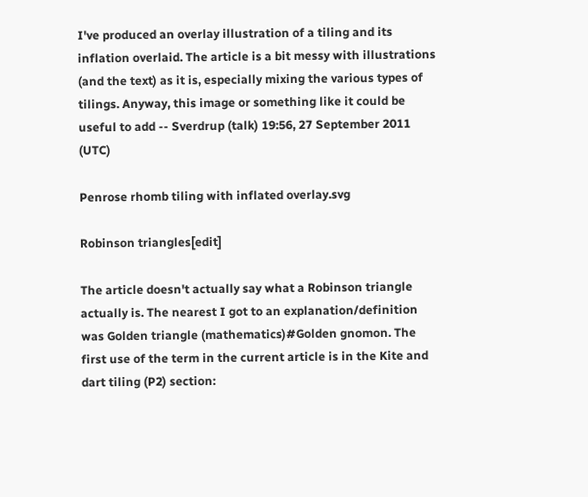I've produced an overlay illustration of a tiling and its inflation overlaid. The article is a bit messy with illustrations (and the text) as it is, especially mixing the various types of tilings. Anyway, this image or something like it could be useful to add -- Sverdrup (talk) 19:56, 27 September 2011 (UTC)

Penrose rhomb tiling with inflated overlay.svg

Robinson triangles[edit]

The article doesn't actually say what a Robinson triangle actually is. The nearest I got to an explanation/definition was Golden triangle (mathematics)#Golden gnomon. The first use of the term in the current article is in the Kite and dart tiling (P2) section: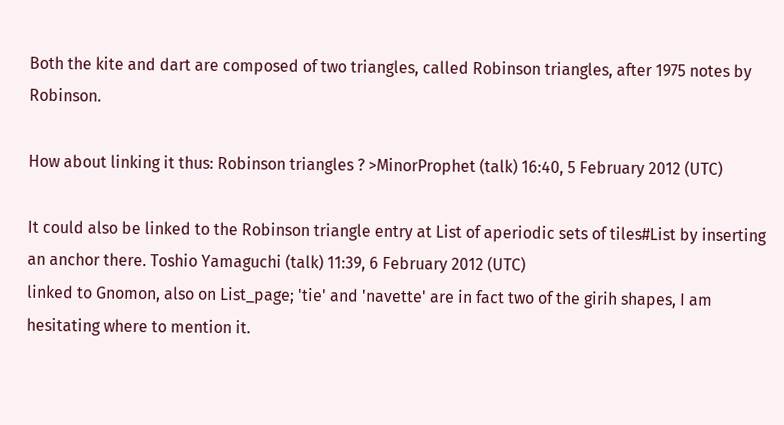Both the kite and dart are composed of two triangles, called Robinson triangles, after 1975 notes by Robinson.

How about linking it thus: Robinson triangles ? >MinorProphet (talk) 16:40, 5 February 2012 (UTC)

It could also be linked to the Robinson triangle entry at List of aperiodic sets of tiles#List by inserting an anchor there. Toshio Yamaguchi (talk) 11:39, 6 February 2012 (UTC)
linked to Gnomon, also on List_page; 'tie' and 'navette' are in fact two of the girih shapes, I am hesitating where to mention it.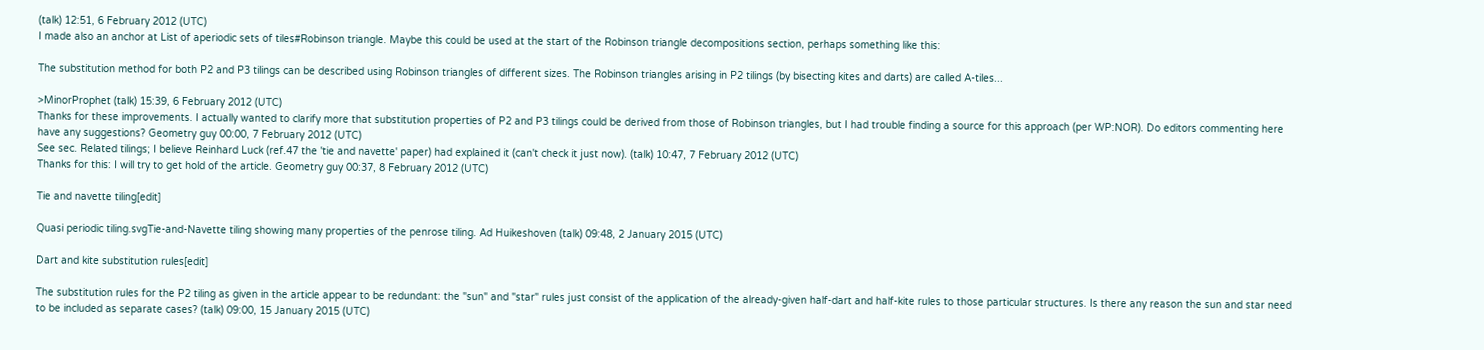(talk) 12:51, 6 February 2012 (UTC)
I made also an anchor at List of aperiodic sets of tiles#Robinson triangle. Maybe this could be used at the start of the Robinson triangle decompositions section, perhaps something like this:

The substitution method for both P2 and P3 tilings can be described using Robinson triangles of different sizes. The Robinson triangles arising in P2 tilings (by bisecting kites and darts) are called A-tiles...

>MinorProphet (talk) 15:39, 6 February 2012 (UTC)
Thanks for these improvements. I actually wanted to clarify more that substitution properties of P2 and P3 tilings could be derived from those of Robinson triangles, but I had trouble finding a source for this approach (per WP:NOR). Do editors commenting here have any suggestions? Geometry guy 00:00, 7 February 2012 (UTC)
See sec. Related tilings; I believe Reinhard Luck (ref.47 the 'tie and navette' paper) had explained it (can't check it just now). (talk) 10:47, 7 February 2012 (UTC)
Thanks for this: I will try to get hold of the article. Geometry guy 00:37, 8 February 2012 (UTC)

Tie and navette tiling[edit]

Quasi periodic tiling.svgTie-and-Navette tiling showing many properties of the penrose tiling. Ad Huikeshoven (talk) 09:48, 2 January 2015 (UTC)

Dart and kite substitution rules[edit]

The substitution rules for the P2 tiling as given in the article appear to be redundant: the "sun" and "star" rules just consist of the application of the already-given half-dart and half-kite rules to those particular structures. Is there any reason the sun and star need to be included as separate cases? (talk) 09:00, 15 January 2015 (UTC)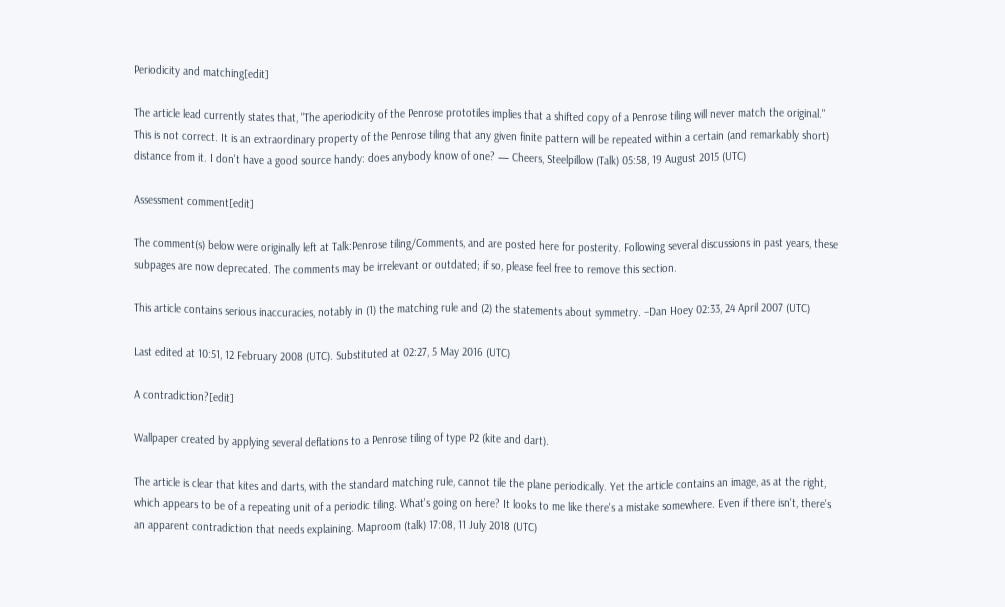Periodicity and matching[edit]

The article lead currently states that, "The aperiodicity of the Penrose prototiles implies that a shifted copy of a Penrose tiling will never match the original." This is not correct. It is an extraordinary property of the Penrose tiling that any given finite pattern will be repeated within a certain (and remarkably short) distance from it. I don't have a good source handy: does anybody know of one? — Cheers, Steelpillow (Talk) 05:58, 19 August 2015 (UTC)

Assessment comment[edit]

The comment(s) below were originally left at Talk:Penrose tiling/Comments, and are posted here for posterity. Following several discussions in past years, these subpages are now deprecated. The comments may be irrelevant or outdated; if so, please feel free to remove this section.

This article contains serious inaccuracies, notably in (1) the matching rule and (2) the statements about symmetry. –Dan Hoey 02:33, 24 April 2007 (UTC)

Last edited at 10:51, 12 February 2008 (UTC). Substituted at 02:27, 5 May 2016 (UTC)

A contradiction?[edit]

Wallpaper created by applying several deflations to a Penrose tiling of type P2 (kite and dart).

The article is clear that kites and darts, with the standard matching rule, cannot tile the plane periodically. Yet the article contains an image, as at the right, which appears to be of a repeating unit of a periodic tiling. What's going on here? It looks to me like there's a mistake somewhere. Even if there isn't, there's an apparent contradiction that needs explaining. Maproom (talk) 17:08, 11 July 2018 (UTC)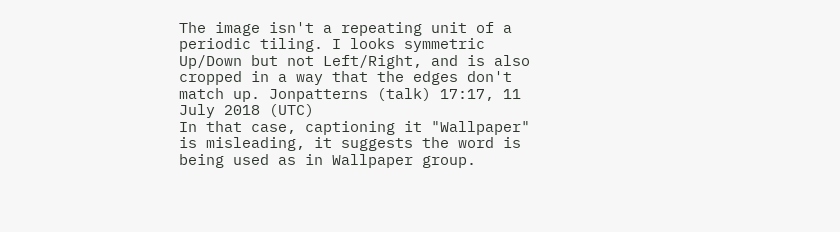The image isn't a repeating unit of a periodic tiling. I looks symmetric Up/Down but not Left/Right, and is also cropped in a way that the edges don't match up. Jonpatterns (talk) 17:17, 11 July 2018 (UTC)
In that case, captioning it "Wallpaper" is misleading, it suggests the word is being used as in Wallpaper group.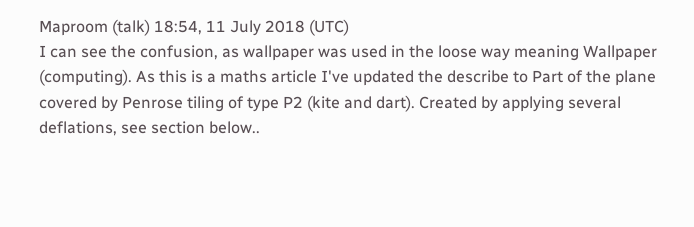Maproom (talk) 18:54, 11 July 2018 (UTC)
I can see the confusion, as wallpaper was used in the loose way meaning Wallpaper (computing). As this is a maths article I've updated the describe to Part of the plane covered by Penrose tiling of type P2 (kite and dart). Created by applying several deflations, see section below..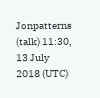Jonpatterns (talk) 11:30, 13 July 2018 (UTC)